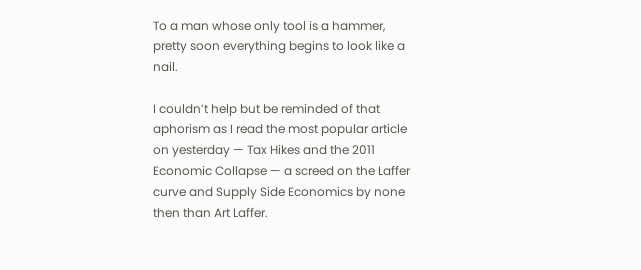To a man whose only tool is a hammer, pretty soon everything begins to look like a nail.

I couldn’t help but be reminded of that aphorism as I read the most popular article on yesterday — Tax Hikes and the 2011 Economic Collapse — a screed on the Laffer curve and Supply Side Economics by none then than Art Laffer.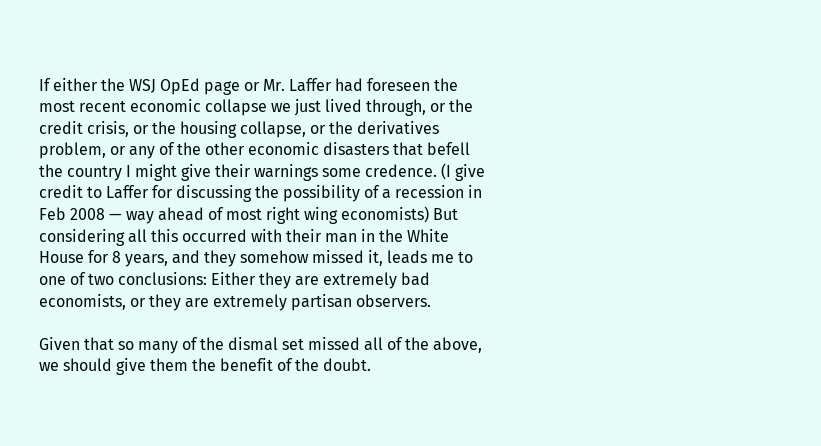If either the WSJ OpEd page or Mr. Laffer had foreseen the most recent economic collapse we just lived through, or the credit crisis, or the housing collapse, or the derivatives problem, or any of the other economic disasters that befell the country I might give their warnings some credence. (I give credit to Laffer for discussing the possibility of a recession in Feb 2008 — way ahead of most right wing economists) But considering all this occurred with their man in the White House for 8 years, and they somehow missed it, leads me to one of two conclusions: Either they are extremely bad economists, or they are extremely partisan observers.

Given that so many of the dismal set missed all of the above, we should give them the benefit of the doubt.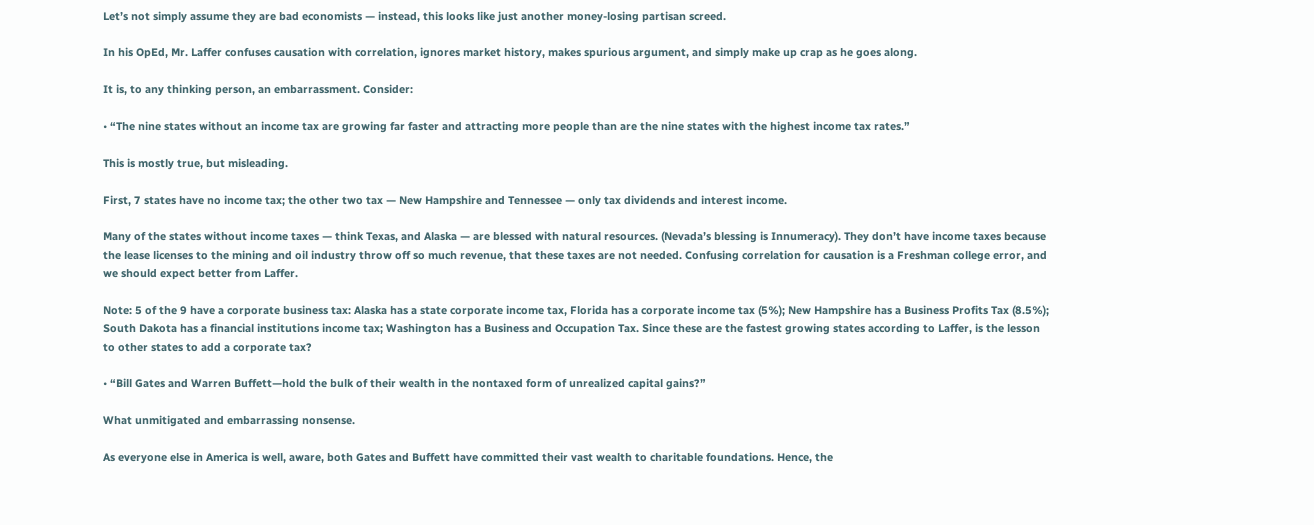Let’s not simply assume they are bad economists — instead, this looks like just another money-losing partisan screed.

In his OpEd, Mr. Laffer confuses causation with correlation, ignores market history, makes spurious argument, and simply make up crap as he goes along.

It is, to any thinking person, an embarrassment. Consider:

• “The nine states without an income tax are growing far faster and attracting more people than are the nine states with the highest income tax rates.”

This is mostly true, but misleading.

First, 7 states have no income tax; the other two tax — New Hampshire and Tennessee — only tax dividends and interest income.

Many of the states without income taxes — think Texas, and Alaska — are blessed with natural resources. (Nevada’s blessing is Innumeracy). They don’t have income taxes because the lease licenses to the mining and oil industry throw off so much revenue, that these taxes are not needed. Confusing correlation for causation is a Freshman college error, and we should expect better from Laffer.

Note: 5 of the 9 have a corporate business tax: Alaska has a state corporate income tax, Florida has a corporate income tax (5%); New Hampshire has a Business Profits Tax (8.5%); South Dakota has a financial institutions income tax; Washington has a Business and Occupation Tax. Since these are the fastest growing states according to Laffer, is the lesson to other states to add a corporate tax?

• “Bill Gates and Warren Buffett—hold the bulk of their wealth in the nontaxed form of unrealized capital gains?”

What unmitigated and embarrassing nonsense.

As everyone else in America is well, aware, both Gates and Buffett have committed their vast wealth to charitable foundations. Hence, the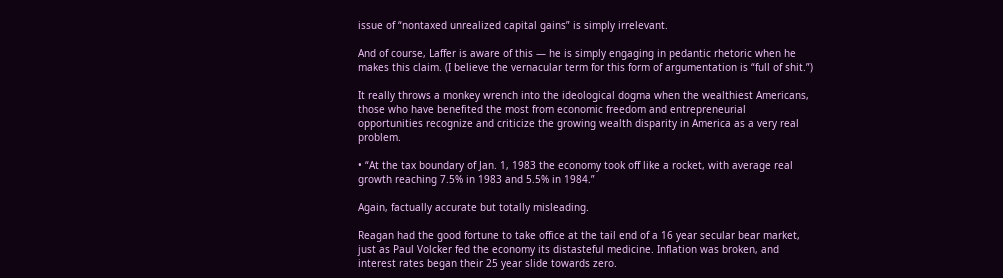issue of “nontaxed unrealized capital gains” is simply irrelevant.

And of course, Laffer is aware of this — he is simply engaging in pedantic rhetoric when he makes this claim. (I believe the vernacular term for this form of argumentation is “full of shit.”)

It really throws a monkey wrench into the ideological dogma when the wealthiest Americans, those who have benefited the most from economic freedom and entrepreneurial opportunities recognize and criticize the growing wealth disparity in America as a very real problem.

• “At the tax boundary of Jan. 1, 1983 the economy took off like a rocket, with average real growth reaching 7.5% in 1983 and 5.5% in 1984.”

Again, factually accurate but totally misleading.

Reagan had the good fortune to take office at the tail end of a 16 year secular bear market, just as Paul Volcker fed the economy its distasteful medicine. Inflation was broken, and interest rates began their 25 year slide towards zero.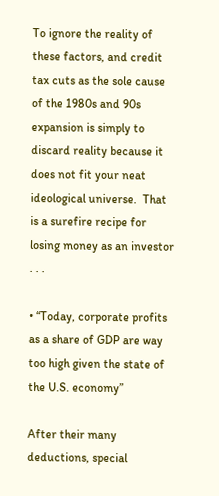To ignore the reality of these factors, and credit tax cuts as the sole cause of the 1980s and 90s expansion is simply to discard reality because it does not fit your neat ideological universe.  That is a surefire recipe for losing money as an investor . . .

• “Today, corporate profits as a share of GDP are way too high given the state of the U.S. economy”

After their many deductions, special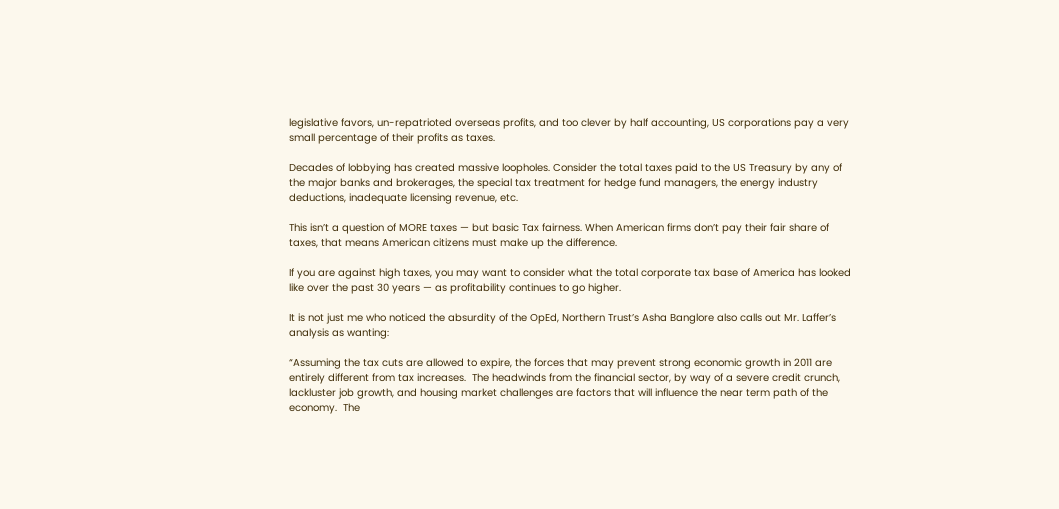legislative favors, un-repatrioted overseas profits, and too clever by half accounting, US corporations pay a very small percentage of their profits as taxes.

Decades of lobbying has created massive loopholes. Consider the total taxes paid to the US Treasury by any of the major banks and brokerages, the special tax treatment for hedge fund managers, the energy industry deductions, inadequate licensing revenue, etc.

This isn’t a question of MORE taxes — but basic Tax fairness. When American firms don’t pay their fair share of taxes, that means American citizens must make up the difference.

If you are against high taxes, you may want to consider what the total corporate tax base of America has looked like over the past 30 years — as profitability continues to go higher.

It is not just me who noticed the absurdity of the OpEd, Northern Trust’s Asha Banglore also calls out Mr. Laffer’s analysis as wanting:

“Assuming the tax cuts are allowed to expire, the forces that may prevent strong economic growth in 2011 are entirely different from tax increases.  The headwinds from the financial sector, by way of a severe credit crunch, lackluster job growth, and housing market challenges are factors that will influence the near term path of the economy.  The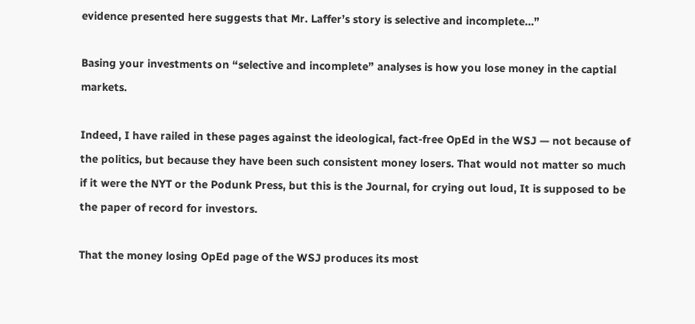evidence presented here suggests that Mr. Laffer’s story is selective and incomplete…”

Basing your investments on “selective and incomplete” analyses is how you lose money in the captial markets.

Indeed, I have railed in these pages against the ideological, fact-free OpEd in the WSJ — not because of the politics, but because they have been such consistent money losers. That would not matter so much if it were the NYT or the Podunk Press, but this is the Journal, for crying out loud, It is supposed to be the paper of record for investors.

That the money losing OpEd page of the WSJ produces its most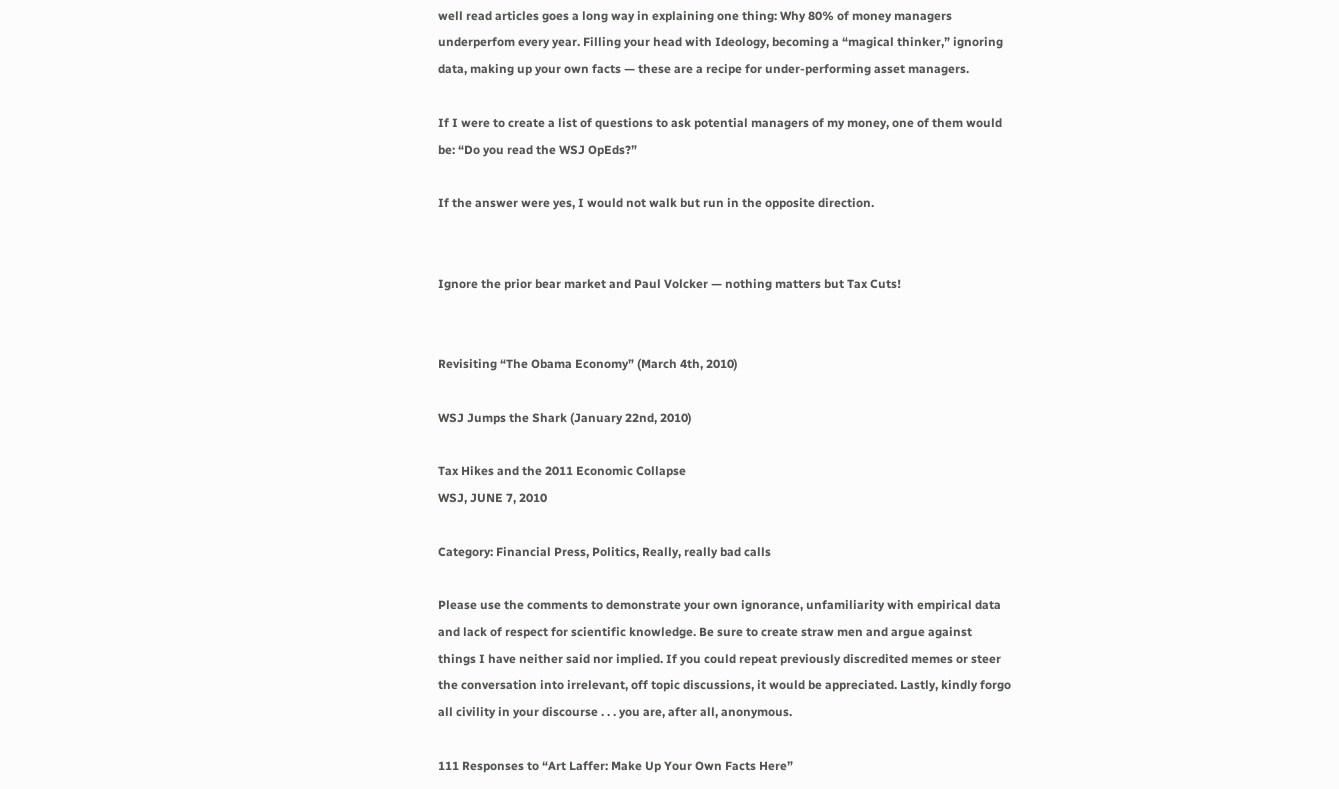well read articles goes a long way in explaining one thing: Why 80% of money managers underperfom every year. Filling your head with Ideology, becoming a “magical thinker,” ignoring data, making up your own facts — these are a recipe for under-performing asset managers.

If I were to create a list of questions to ask potential managers of my money, one of them would be: “Do you read the WSJ OpEds?”

If the answer were yes, I would not walk but run in the opposite direction.


Ignore the prior bear market and Paul Volcker — nothing matters but Tax Cuts!


Revisiting “The Obama Economy” (March 4th, 2010)

WSJ Jumps the Shark (January 22nd, 2010)

Tax Hikes and the 2011 Economic Collapse
WSJ, JUNE 7, 2010

Category: Financial Press, Politics, Really, really bad calls

Please use the comments to demonstrate your own ignorance, unfamiliarity with empirical data and lack of respect for scientific knowledge. Be sure to create straw men and argue against things I have neither said nor implied. If you could repeat previously discredited memes or steer the conversation into irrelevant, off topic discussions, it would be appreciated. Lastly, kindly forgo all civility in your discourse . . . you are, after all, anonymous.

111 Responses to “Art Laffer: Make Up Your Own Facts Here”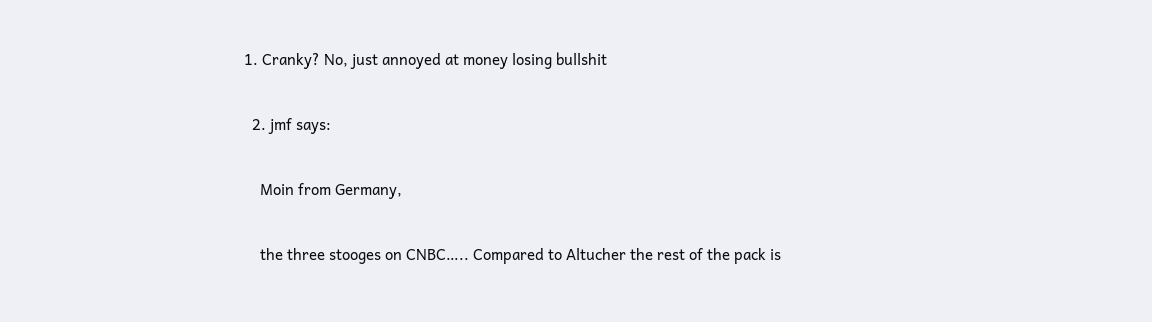1. Cranky? No, just annoyed at money losing bullshit

  2. jmf says:

    Moin from Germany,

    the three stooges on CNBC….. Compared to Altucher the rest of the pack is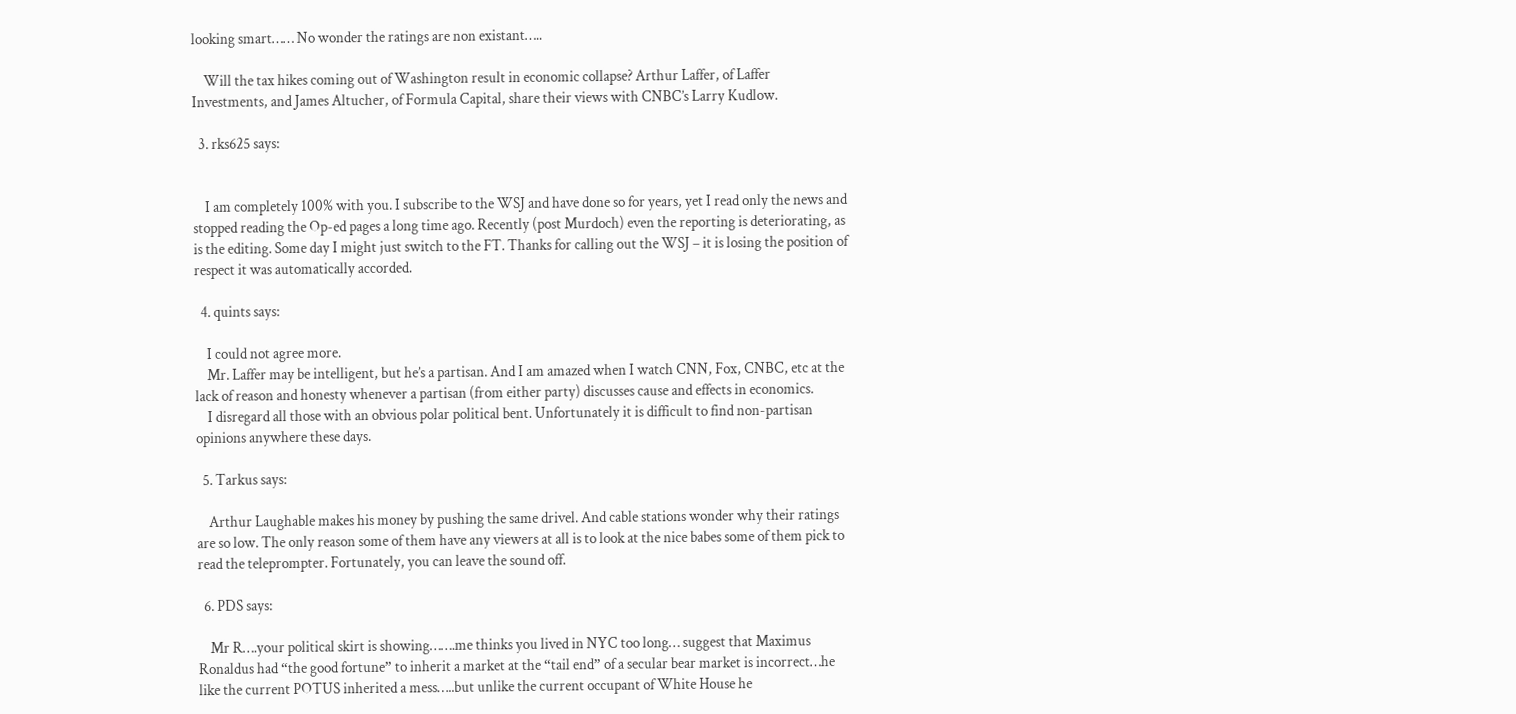looking smart…… No wonder the ratings are non existant…..

    Will the tax hikes coming out of Washington result in economic collapse? Arthur Laffer, of Laffer Investments, and James Altucher, of Formula Capital, share their views with CNBC’s Larry Kudlow.

  3. rks625 says:


    I am completely 100% with you. I subscribe to the WSJ and have done so for years, yet I read only the news and stopped reading the Op-ed pages a long time ago. Recently (post Murdoch) even the reporting is deteriorating, as is the editing. Some day I might just switch to the FT. Thanks for calling out the WSJ – it is losing the position of respect it was automatically accorded.

  4. quints says:

    I could not agree more.
    Mr. Laffer may be intelligent, but he’s a partisan. And I am amazed when I watch CNN, Fox, CNBC, etc at the lack of reason and honesty whenever a partisan (from either party) discusses cause and effects in economics.
    I disregard all those with an obvious polar political bent. Unfortunately it is difficult to find non-partisan opinions anywhere these days.

  5. Tarkus says:

    Arthur Laughable makes his money by pushing the same drivel. And cable stations wonder why their ratings are so low. The only reason some of them have any viewers at all is to look at the nice babes some of them pick to read the teleprompter. Fortunately, you can leave the sound off.

  6. PDS says:

    Mr R….your political skirt is showing…….me thinks you lived in NYC too long… suggest that Maximus Ronaldus had “the good fortune” to inherit a market at the “tail end” of a secular bear market is incorrect…he like the current POTUS inherited a mess…..but unlike the current occupant of White House he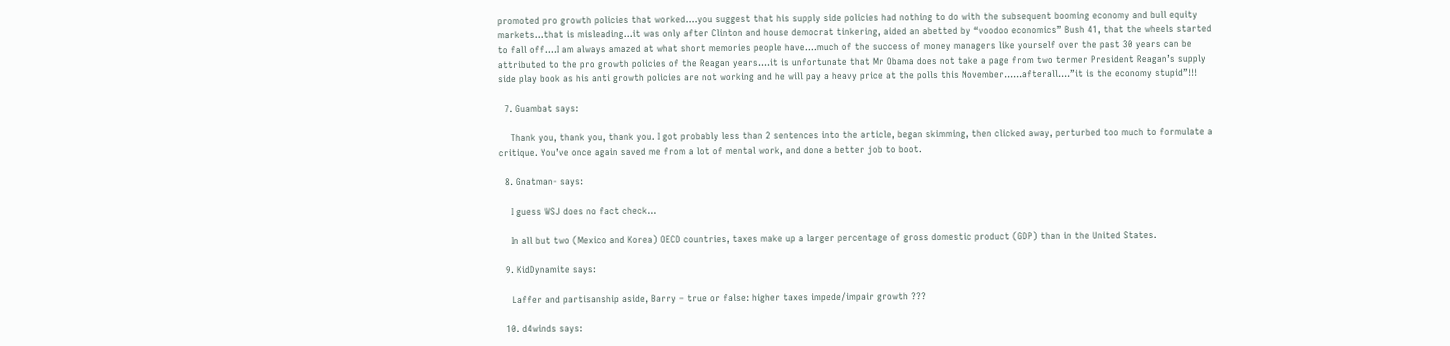promoted pro growth policies that worked….you suggest that his supply side policies had nothing to do with the subsequent booming economy and bull equity markets…that is misleading…it was only after Clinton and house democrat tinkering, aided an abetted by “voodoo economics” Bush 41, that the wheels started to fall off….I am always amazed at what short memories people have….much of the success of money managers like yourself over the past 30 years can be attributed to the pro growth policies of the Reagan years….it is unfortunate that Mr Obama does not take a page from two termer President Reagan’s supply side play book as his anti growth policies are not working and he will pay a heavy price at the polls this November……afterall….”it is the economy stupid”!!!

  7. Guambat says:

    Thank you, thank you, thank you. I got probably less than 2 sentences into the article, began skimming, then clicked away, perturbed too much to formulate a critique. You’ve once again saved me from a lot of mental work, and done a better job to boot.

  8. Gnatman- says:

    I guess WSJ does no fact check…

    In all but two (Mexico and Korea) OECD countries, taxes make up a larger percentage of gross domestic product (GDP) than in the United States.

  9. KidDynamite says:

    Laffer and partisanship aside, Barry – true or false: higher taxes impede/impair growth ???

  10. d4winds says: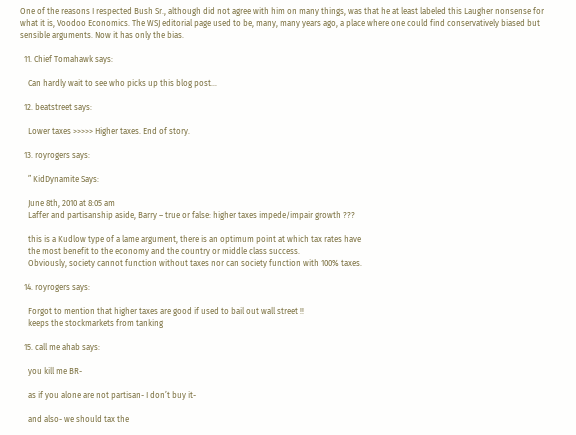One of the reasons I respected Bush Sr., although did not agree with him on many things, was that he at least labeled this Laugher nonsense for what it is, Voodoo Economics. The WSJ editorial page used to be, many, many years ago, a place where one could find conservatively biased but sensible arguments. Now it has only the bias.

  11. Chief Tomahawk says:

    Can hardly wait to see who picks up this blog post…

  12. beatstreet says:

    Lower taxes >>>>> Higher taxes. End of story.

  13. royrogers says:

    ” KidDynamite Says:

    June 8th, 2010 at 8:05 am
    Laffer and partisanship aside, Barry – true or false: higher taxes impede/impair growth ???

    this is a Kudlow type of a lame argument, there is an optimum point at which tax rates have
    the most benefit to the economy and the country or middle class success.
    Obviously, society cannot function without taxes nor can society function with 100% taxes.

  14. royrogers says:

    Forgot to mention that higher taxes are good if used to bail out wall street !!
    keeps the stockmarkets from tanking

  15. call me ahab says:

    you kill me BR-

    as if you alone are not partisan- I don’t buy it-

    and also- we should tax the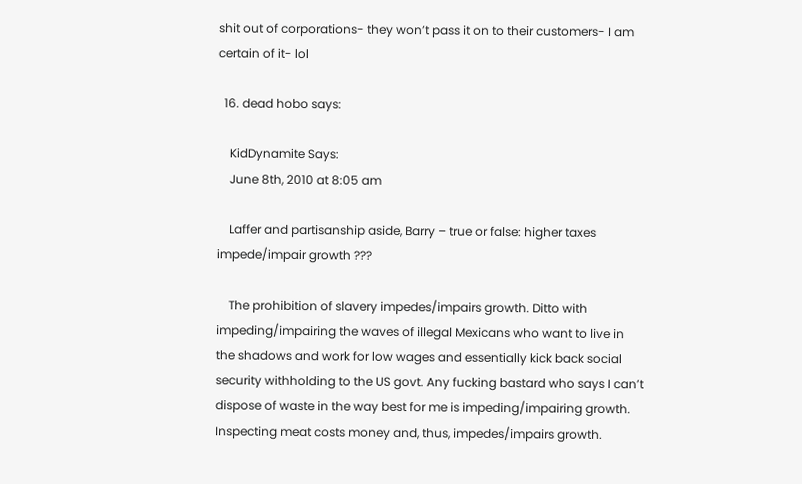shit out of corporations- they won’t pass it on to their customers- I am certain of it- lol

  16. dead hobo says:

    KidDynamite Says:
    June 8th, 2010 at 8:05 am

    Laffer and partisanship aside, Barry – true or false: higher taxes impede/impair growth ???

    The prohibition of slavery impedes/impairs growth. Ditto with impeding/impairing the waves of illegal Mexicans who want to live in the shadows and work for low wages and essentially kick back social security withholding to the US govt. Any fucking bastard who says I can’t dispose of waste in the way best for me is impeding/impairing growth. Inspecting meat costs money and, thus, impedes/impairs growth.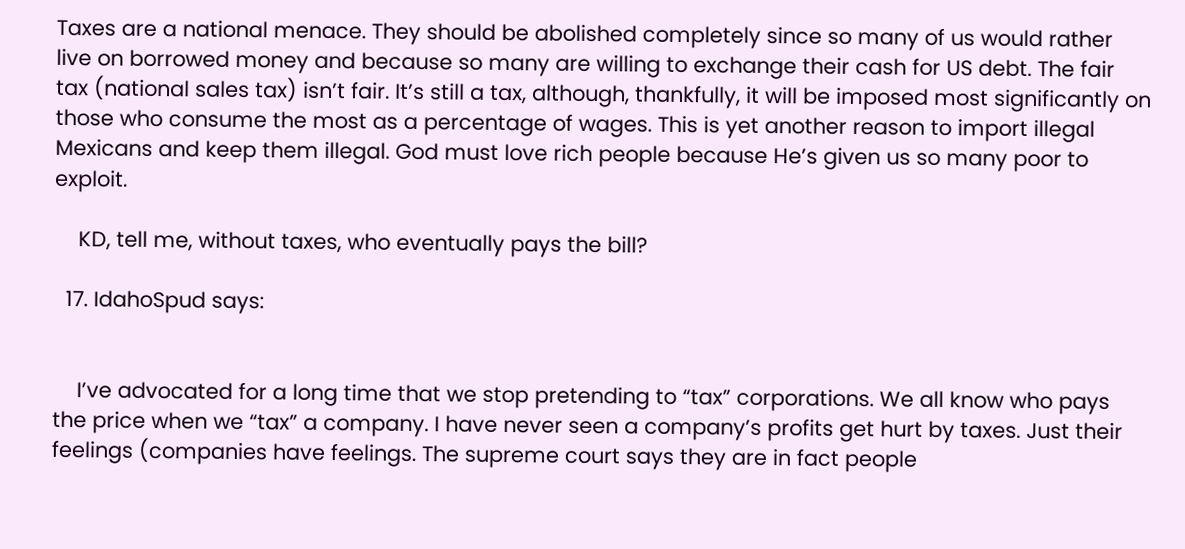Taxes are a national menace. They should be abolished completely since so many of us would rather live on borrowed money and because so many are willing to exchange their cash for US debt. The fair tax (national sales tax) isn’t fair. It’s still a tax, although, thankfully, it will be imposed most significantly on those who consume the most as a percentage of wages. This is yet another reason to import illegal Mexicans and keep them illegal. God must love rich people because He’s given us so many poor to exploit.

    KD, tell me, without taxes, who eventually pays the bill?

  17. IdahoSpud says:


    I’ve advocated for a long time that we stop pretending to “tax” corporations. We all know who pays the price when we “tax” a company. I have never seen a company’s profits get hurt by taxes. Just their feelings (companies have feelings. The supreme court says they are in fact people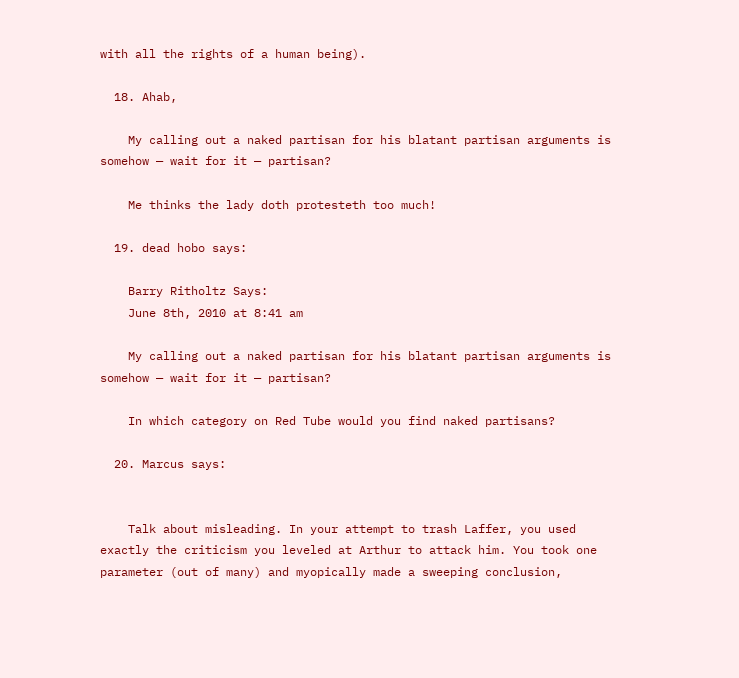with all the rights of a human being).

  18. Ahab,

    My calling out a naked partisan for his blatant partisan arguments is somehow — wait for it — partisan?

    Me thinks the lady doth protesteth too much!

  19. dead hobo says:

    Barry Ritholtz Says:
    June 8th, 2010 at 8:41 am

    My calling out a naked partisan for his blatant partisan arguments is somehow — wait for it — partisan?

    In which category on Red Tube would you find naked partisans?

  20. Marcus says:


    Talk about misleading. In your attempt to trash Laffer, you used exactly the criticism you leveled at Arthur to attack him. You took one parameter (out of many) and myopically made a sweeping conclusion,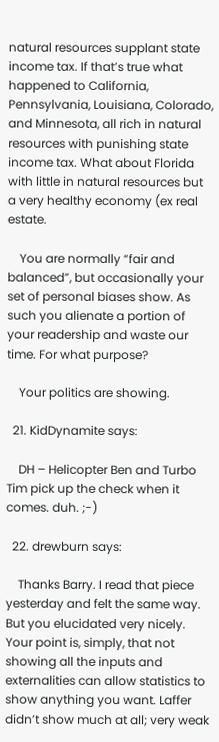natural resources supplant state income tax. If that’s true what happened to California, Pennsylvania, Louisiana, Colorado, and Minnesota, all rich in natural resources with punishing state income tax. What about Florida with little in natural resources but a very healthy economy (ex real estate.

    You are normally “fair and balanced”, but occasionally your set of personal biases show. As such you alienate a portion of your readership and waste our time. For what purpose?

    Your politics are showing.

  21. KidDynamite says:

    DH – Helicopter Ben and Turbo Tim pick up the check when it comes. duh. ;-)

  22. drewburn says:

    Thanks Barry. I read that piece yesterday and felt the same way. But you elucidated very nicely. Your point is, simply, that not showing all the inputs and externalities can allow statistics to show anything you want. Laffer didn’t show much at all; very weak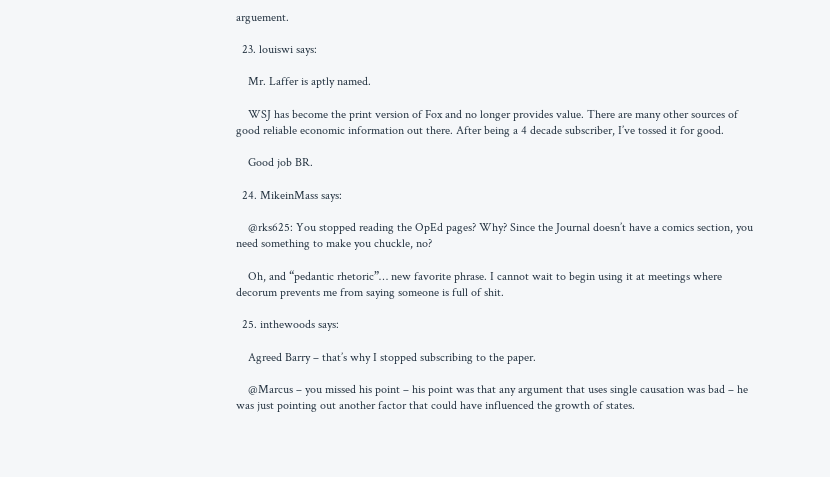arguement.

  23. louiswi says:

    Mr. Laffer is aptly named.

    WSJ has become the print version of Fox and no longer provides value. There are many other sources of good reliable economic information out there. After being a 4 decade subscriber, I’ve tossed it for good.

    Good job BR.

  24. MikeinMass says:

    @rks625: You stopped reading the OpEd pages? Why? Since the Journal doesn’t have a comics section, you need something to make you chuckle, no?

    Oh, and “pedantic rhetoric”… new favorite phrase. I cannot wait to begin using it at meetings where decorum prevents me from saying someone is full of shit.

  25. inthewoods says:

    Agreed Barry – that’s why I stopped subscribing to the paper.

    @Marcus – you missed his point – his point was that any argument that uses single causation was bad – he was just pointing out another factor that could have influenced the growth of states.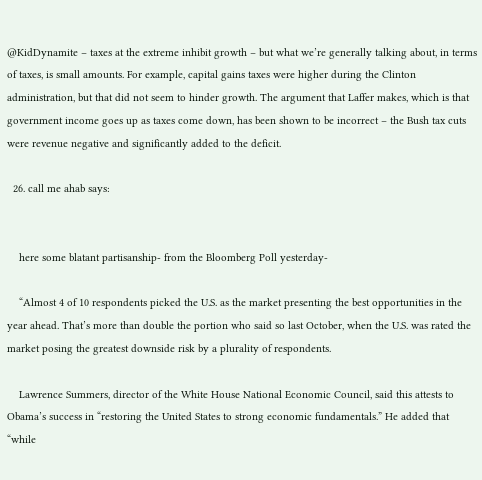@KidDynamite – taxes at the extreme inhibit growth – but what we’re generally talking about, in terms of taxes, is small amounts. For example, capital gains taxes were higher during the Clinton administration, but that did not seem to hinder growth. The argument that Laffer makes, which is that government income goes up as taxes come down, has been shown to be incorrect – the Bush tax cuts were revenue negative and significantly added to the deficit.

  26. call me ahab says:


    here some blatant partisanship- from the Bloomberg Poll yesterday-

    “Almost 4 of 10 respondents picked the U.S. as the market presenting the best opportunities in the year ahead. That’s more than double the portion who said so last October, when the U.S. was rated the market posing the greatest downside risk by a plurality of respondents.

    Lawrence Summers, director of the White House National Economic Council, said this attests to Obama’s success in “restoring the United States to strong economic fundamentals.” He added that “while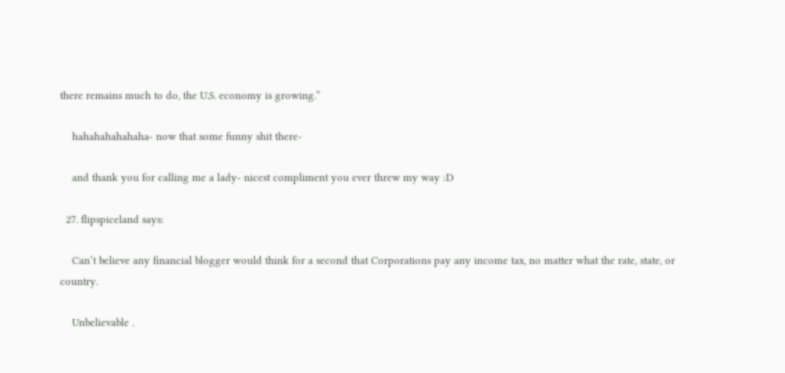there remains much to do, the U.S. economy is growing.”

    hahahahahahaha- now that some funny shit there-

    and thank you for calling me a lady- nicest compliment you ever threw my way :D

  27. flipspiceland says:

    Can’t believe any financial blogger would think for a second that Corporations pay any income tax, no matter what the rate, state, or country.

    Unbelievable .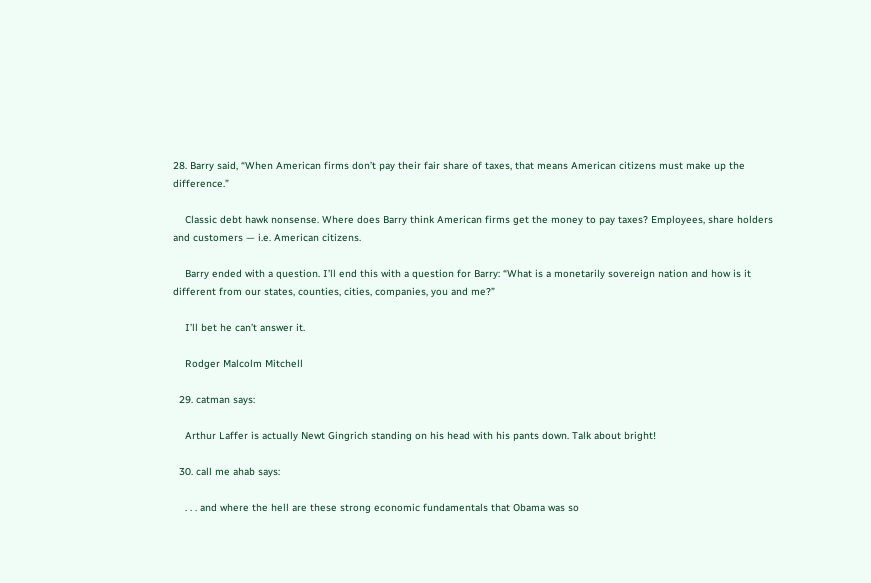28. Barry said, “When American firms don’t pay their fair share of taxes, that means American citizens must make up the difference.”

    Classic debt hawk nonsense. Where does Barry think American firms get the money to pay taxes? Employees, share holders and customers — i.e. American citizens.

    Barry ended with a question. I’ll end this with a question for Barry: “What is a monetarily sovereign nation and how is it different from our states, counties, cities, companies, you and me?”

    I’ll bet he can’t answer it.

    Rodger Malcolm Mitchell

  29. catman says:

    Arthur Laffer is actually Newt Gingrich standing on his head with his pants down. Talk about bright!

  30. call me ahab says:

    . . . and where the hell are these strong economic fundamentals that Obama was so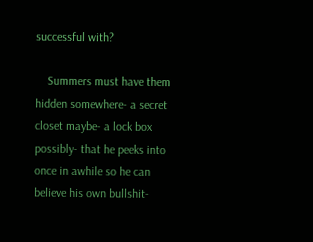successful with?

    Summers must have them hidden somewhere- a secret closet maybe- a lock box possibly- that he peeks into once in awhile so he can believe his own bullshit-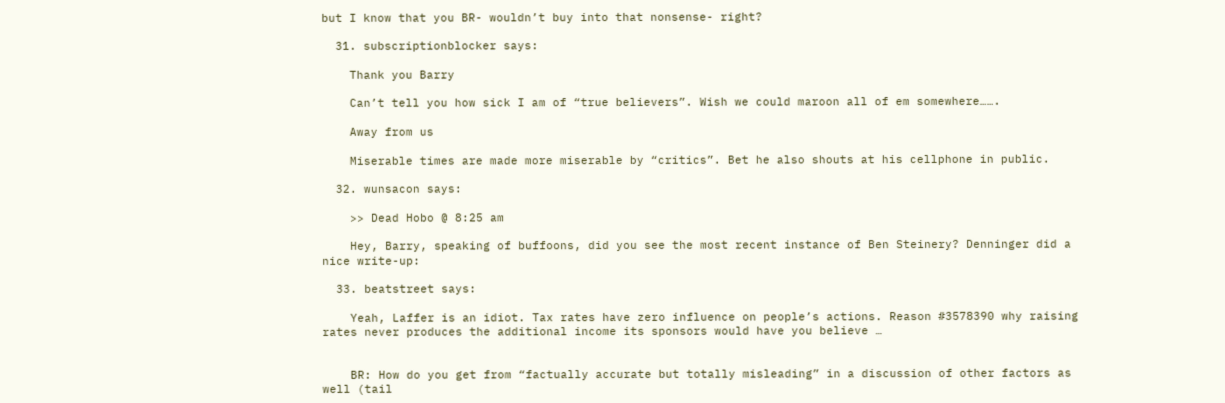but I know that you BR- wouldn’t buy into that nonsense- right?

  31. subscriptionblocker says:

    Thank you Barry

    Can’t tell you how sick I am of “true believers”. Wish we could maroon all of em somewhere…….

    Away from us

    Miserable times are made more miserable by “critics”. Bet he also shouts at his cellphone in public.

  32. wunsacon says:

    >> Dead Hobo @ 8:25 am

    Hey, Barry, speaking of buffoons, did you see the most recent instance of Ben Steinery? Denninger did a nice write-up:

  33. beatstreet says:

    Yeah, Laffer is an idiot. Tax rates have zero influence on people’s actions. Reason #3578390 why raising rates never produces the additional income its sponsors would have you believe …


    BR: How do you get from “factually accurate but totally misleading” in a discussion of other factors as well (tail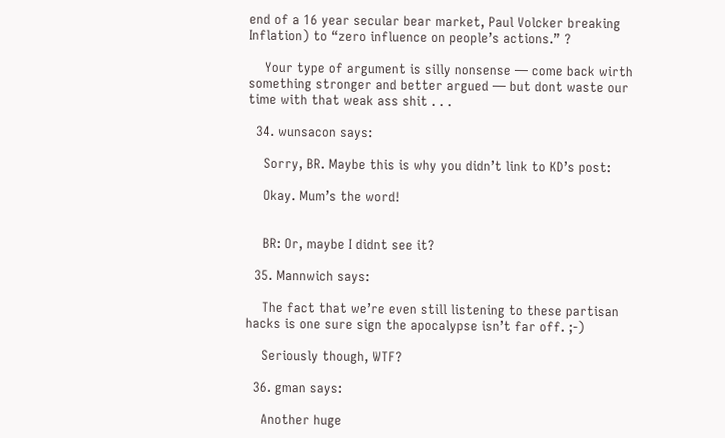end of a 16 year secular bear market, Paul Volcker breaking Inflation) to “zero influence on people’s actions.” ?

    Your type of argument is silly nonsense — come back wirth something stronger and better argued — but dont waste our time with that weak ass shit . . .

  34. wunsacon says:

    Sorry, BR. Maybe this is why you didn’t link to KD’s post:

    Okay. Mum’s the word!


    BR: Or, maybe I didnt see it?

  35. Mannwich says:

    The fact that we’re even still listening to these partisan hacks is one sure sign the apocalypse isn’t far off. ;-)

    Seriously though, WTF?

  36. gman says:

    Another huge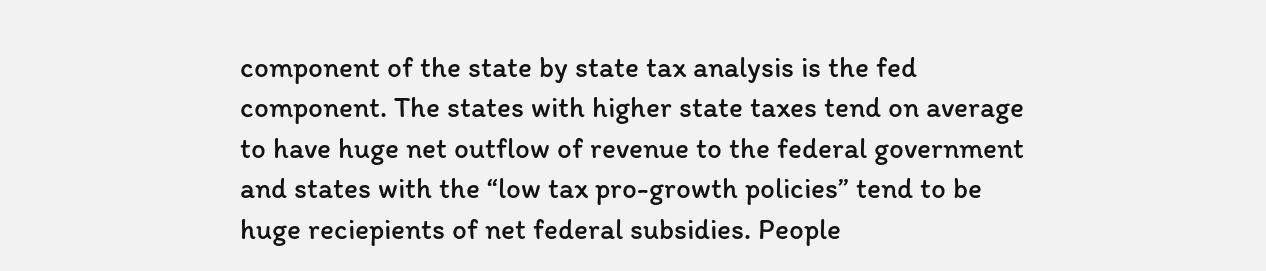component of the state by state tax analysis is the fed component. The states with higher state taxes tend on average to have huge net outflow of revenue to the federal government and states with the “low tax pro-growth policies” tend to be huge reciepients of net federal subsidies. People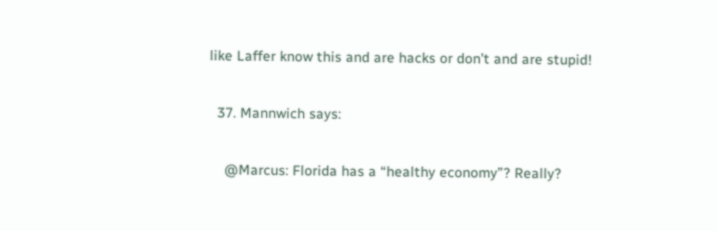like Laffer know this and are hacks or don’t and are stupid!

  37. Mannwich says:

    @Marcus: Florida has a “healthy economy”? Really?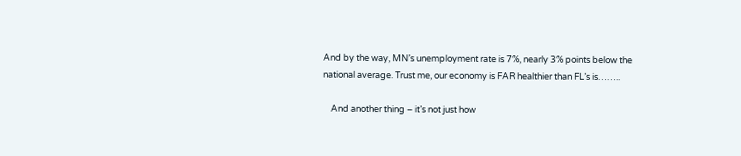And by the way, MN’s unemployment rate is 7%, nearly 3% points below the national average. Trust me, our economy is FAR healthier than FL’s is……..

    And another thing – it’s not just how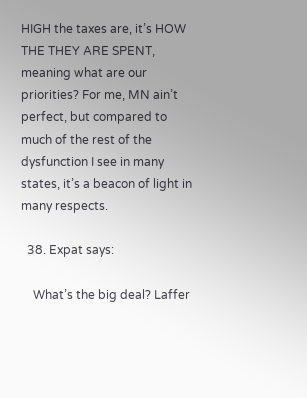HIGH the taxes are, it’s HOW THE THEY ARE SPENT, meaning what are our priorities? For me, MN ain’t perfect, but compared to much of the rest of the dysfunction I see in many states, it’s a beacon of light in many respects.

  38. Expat says:

    What’s the big deal? Laffer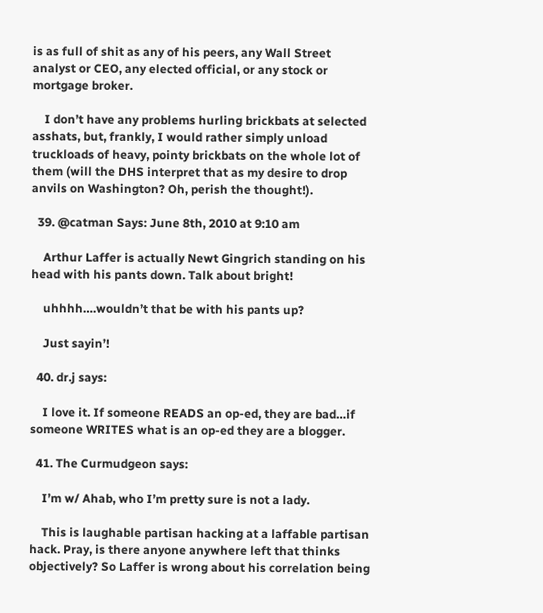is as full of shit as any of his peers, any Wall Street analyst or CEO, any elected official, or any stock or mortgage broker.

    I don’t have any problems hurling brickbats at selected asshats, but, frankly, I would rather simply unload truckloads of heavy, pointy brickbats on the whole lot of them (will the DHS interpret that as my desire to drop anvils on Washington? Oh, perish the thought!).

  39. @catman Says: June 8th, 2010 at 9:10 am

    Arthur Laffer is actually Newt Gingrich standing on his head with his pants down. Talk about bright!

    uhhhh….wouldn’t that be with his pants up?

    Just sayin’!

  40. dr.j says:

    I love it. If someone READS an op-ed, they are bad…if someone WRITES what is an op-ed they are a blogger.

  41. The Curmudgeon says:

    I’m w/ Ahab, who I’m pretty sure is not a lady.

    This is laughable partisan hacking at a laffable partisan hack. Pray, is there anyone anywhere left that thinks objectively? So Laffer is wrong about his correlation being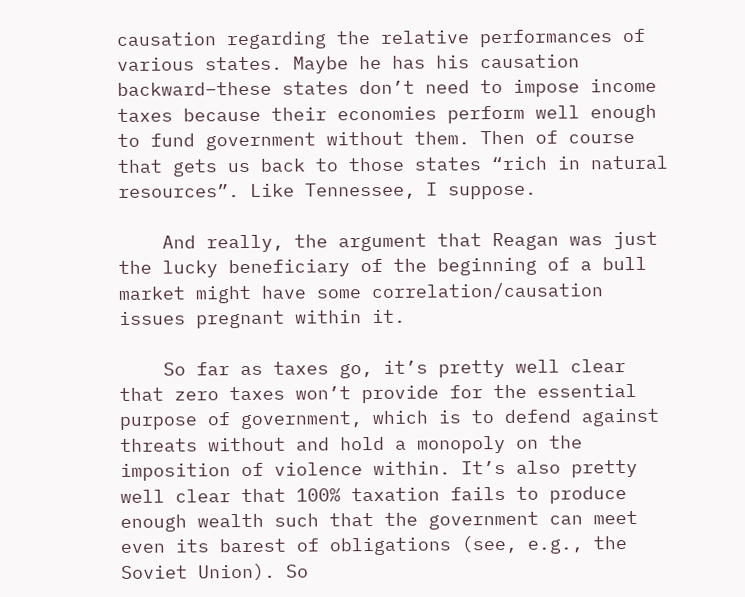causation regarding the relative performances of various states. Maybe he has his causation backward–these states don’t need to impose income taxes because their economies perform well enough to fund government without them. Then of course that gets us back to those states “rich in natural resources”. Like Tennessee, I suppose.

    And really, the argument that Reagan was just the lucky beneficiary of the beginning of a bull market might have some correlation/causation issues pregnant within it.

    So far as taxes go, it’s pretty well clear that zero taxes won’t provide for the essential purpose of government, which is to defend against threats without and hold a monopoly on the imposition of violence within. It’s also pretty well clear that 100% taxation fails to produce enough wealth such that the government can meet even its barest of obligations (see, e.g., the Soviet Union). So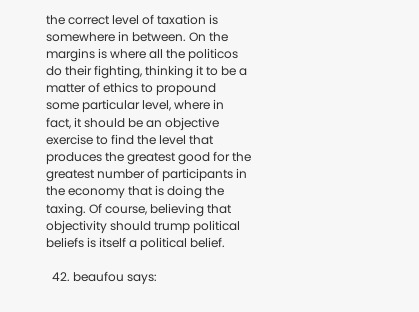the correct level of taxation is somewhere in between. On the margins is where all the politicos do their fighting, thinking it to be a matter of ethics to propound some particular level, where in fact, it should be an objective exercise to find the level that produces the greatest good for the greatest number of participants in the economy that is doing the taxing. Of course, believing that objectivity should trump political beliefs is itself a political belief.

  42. beaufou says: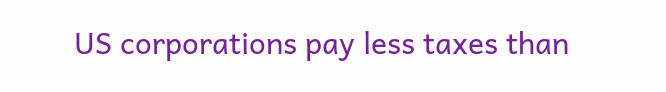US corporations pay less taxes than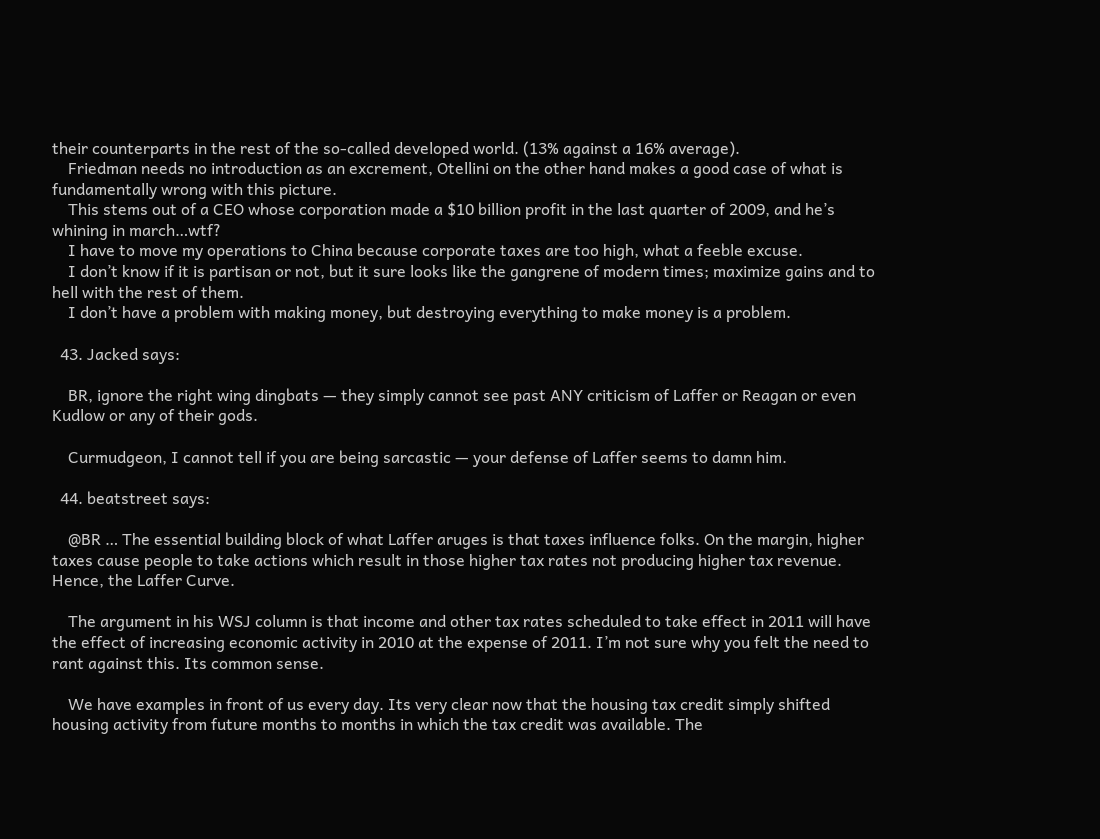their counterparts in the rest of the so-called developed world. (13% against a 16% average).
    Friedman needs no introduction as an excrement, Otellini on the other hand makes a good case of what is fundamentally wrong with this picture.
    This stems out of a CEO whose corporation made a $10 billion profit in the last quarter of 2009, and he’s whining in march…wtf?
    I have to move my operations to China because corporate taxes are too high, what a feeble excuse.
    I don’t know if it is partisan or not, but it sure looks like the gangrene of modern times; maximize gains and to hell with the rest of them.
    I don’t have a problem with making money, but destroying everything to make money is a problem.

  43. Jacked says:

    BR, ignore the right wing dingbats — they simply cannot see past ANY criticism of Laffer or Reagan or even Kudlow or any of their gods.

    Curmudgeon, I cannot tell if you are being sarcastic — your defense of Laffer seems to damn him.

  44. beatstreet says:

    @BR … The essential building block of what Laffer aruges is that taxes influence folks. On the margin, higher taxes cause people to take actions which result in those higher tax rates not producing higher tax revenue. Hence, the Laffer Curve.

    The argument in his WSJ column is that income and other tax rates scheduled to take effect in 2011 will have the effect of increasing economic activity in 2010 at the expense of 2011. I’m not sure why you felt the need to rant against this. Its common sense.

    We have examples in front of us every day. Its very clear now that the housing tax credit simply shifted housing activity from future months to months in which the tax credit was available. The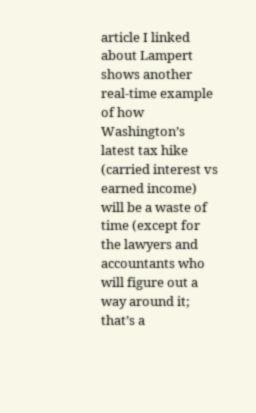article I linked about Lampert shows another real-time example of how Washington’s latest tax hike (carried interest vs earned income) will be a waste of time (except for the lawyers and accountants who will figure out a way around it; that’s a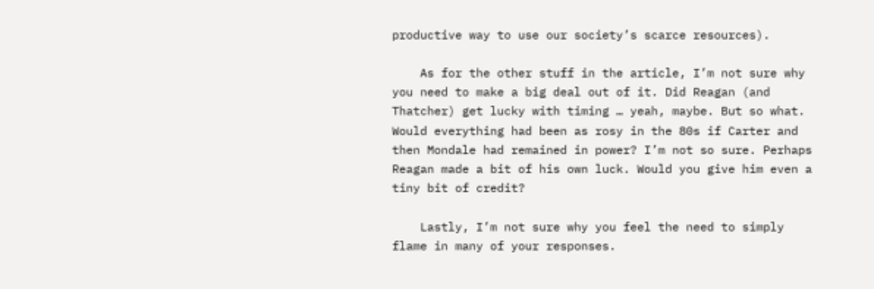productive way to use our society’s scarce resources).

    As for the other stuff in the article, I’m not sure why you need to make a big deal out of it. Did Reagan (and Thatcher) get lucky with timing … yeah, maybe. But so what. Would everything had been as rosy in the 80s if Carter and then Mondale had remained in power? I’m not so sure. Perhaps Reagan made a bit of his own luck. Would you give him even a tiny bit of credit?

    Lastly, I’m not sure why you feel the need to simply flame in many of your responses.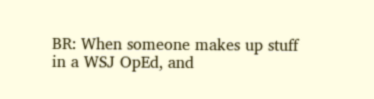BR: When someone makes up stuff in a WSJ OpEd, and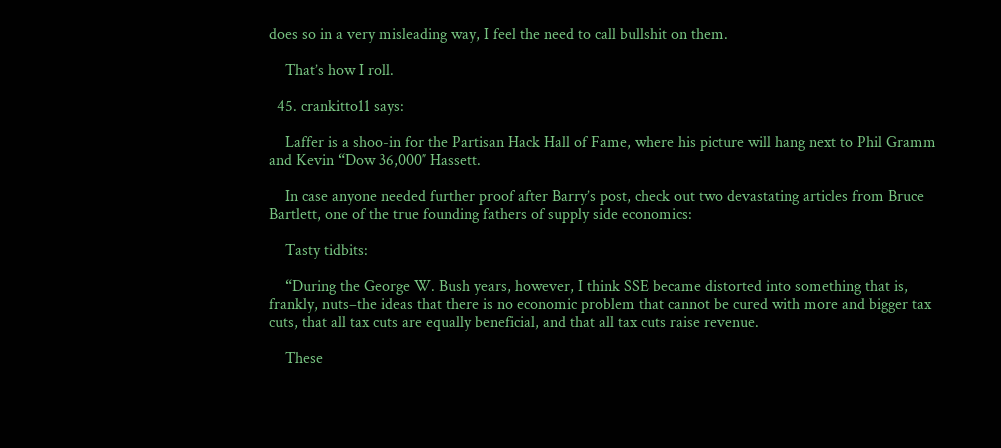does so in a very misleading way, I feel the need to call bullshit on them.

    That’s how I roll.

  45. crankitto11 says:

    Laffer is a shoo-in for the Partisan Hack Hall of Fame, where his picture will hang next to Phil Gramm and Kevin “Dow 36,000″ Hassett.

    In case anyone needed further proof after Barry’s post, check out two devastating articles from Bruce Bartlett, one of the true founding fathers of supply side economics:

    Tasty tidbits:

    “During the George W. Bush years, however, I think SSE became distorted into something that is, frankly, nuts–the ideas that there is no economic problem that cannot be cured with more and bigger tax cuts, that all tax cuts are equally beneficial, and that all tax cuts raise revenue.

    These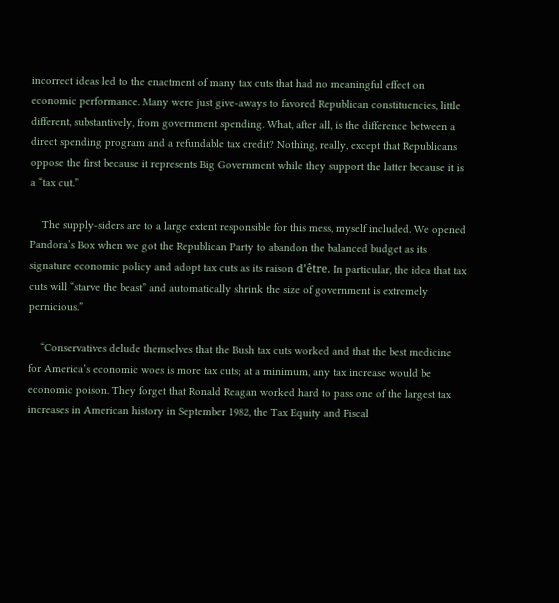incorrect ideas led to the enactment of many tax cuts that had no meaningful effect on economic performance. Many were just give-aways to favored Republican constituencies, little different, substantively, from government spending. What, after all, is the difference between a direct spending program and a refundable tax credit? Nothing, really, except that Republicans oppose the first because it represents Big Government while they support the latter because it is a “tax cut.”

    The supply-siders are to a large extent responsible for this mess, myself included. We opened Pandora’s Box when we got the Republican Party to abandon the balanced budget as its signature economic policy and adopt tax cuts as its raison d’être. In particular, the idea that tax cuts will “starve the beast” and automatically shrink the size of government is extremely pernicious.”

    “Conservatives delude themselves that the Bush tax cuts worked and that the best medicine for America’s economic woes is more tax cuts; at a minimum, any tax increase would be economic poison. They forget that Ronald Reagan worked hard to pass one of the largest tax increases in American history in September 1982, the Tax Equity and Fiscal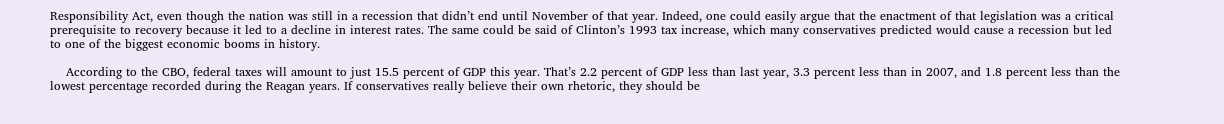Responsibility Act, even though the nation was still in a recession that didn’t end until November of that year. Indeed, one could easily argue that the enactment of that legislation was a critical prerequisite to recovery because it led to a decline in interest rates. The same could be said of Clinton’s 1993 tax increase, which many conservatives predicted would cause a recession but led to one of the biggest economic booms in history.

    According to the CBO, federal taxes will amount to just 15.5 percent of GDP this year. That’s 2.2 percent of GDP less than last year, 3.3 percent less than in 2007, and 1.8 percent less than the lowest percentage recorded during the Reagan years. If conservatives really believe their own rhetoric, they should be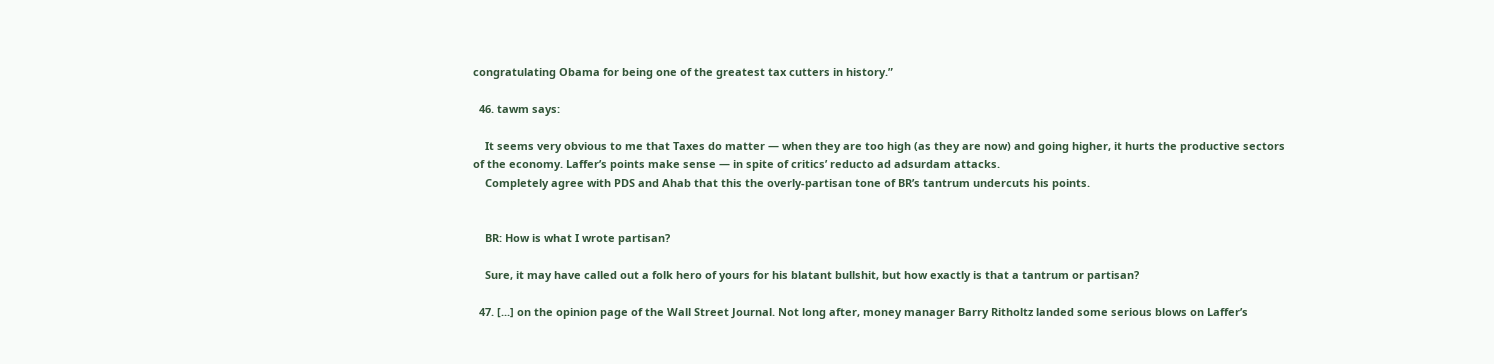congratulating Obama for being one of the greatest tax cutters in history.”

  46. tawm says:

    It seems very obvious to me that Taxes do matter — when they are too high (as they are now) and going higher, it hurts the productive sectors of the economy. Laffer’s points make sense — in spite of critics’ reducto ad adsurdam attacks.
    Completely agree with PDS and Ahab that this the overly-partisan tone of BR’s tantrum undercuts his points.


    BR: How is what I wrote partisan?

    Sure, it may have called out a folk hero of yours for his blatant bullshit, but how exactly is that a tantrum or partisan?

  47. [...] on the opinion page of the Wall Street Journal. Not long after, money manager Barry Ritholtz landed some serious blows on Laffer’s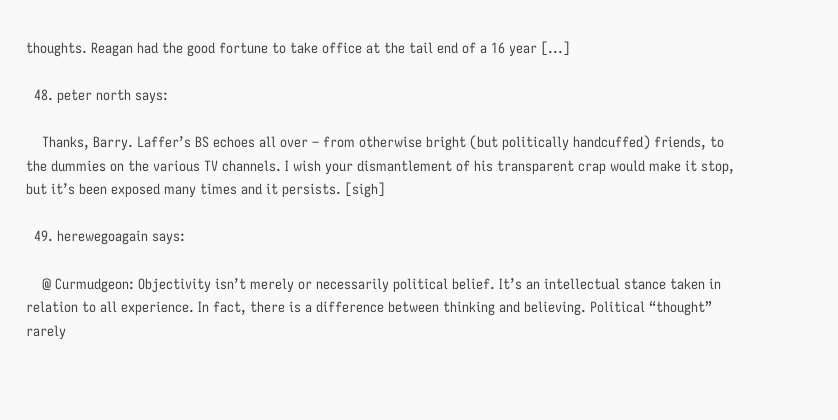thoughts. Reagan had the good fortune to take office at the tail end of a 16 year [...]

  48. peter north says:

    Thanks, Barry. Laffer’s BS echoes all over – from otherwise bright (but politically handcuffed) friends, to the dummies on the various TV channels. I wish your dismantlement of his transparent crap would make it stop, but it’s been exposed many times and it persists. [sigh]

  49. herewegoagain says:

    @ Curmudgeon: Objectivity isn’t merely or necessarily political belief. It’s an intellectual stance taken in relation to all experience. In fact, there is a difference between thinking and believing. Political “thought” rarely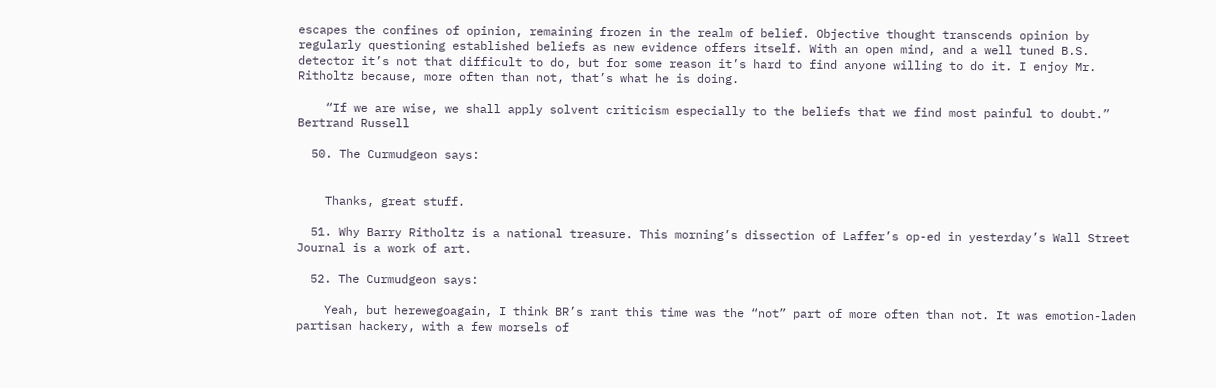escapes the confines of opinion, remaining frozen in the realm of belief. Objective thought transcends opinion by regularly questioning established beliefs as new evidence offers itself. With an open mind, and a well tuned B.S. detector it’s not that difficult to do, but for some reason it’s hard to find anyone willing to do it. I enjoy Mr. Ritholtz because, more often than not, that’s what he is doing.

    “If we are wise, we shall apply solvent criticism especially to the beliefs that we find most painful to doubt.” Bertrand Russell

  50. The Curmudgeon says:


    Thanks, great stuff.

  51. Why Barry Ritholtz is a national treasure. This morning’s dissection of Laffer’s op-ed in yesterday’s Wall Street Journal is a work of art.

  52. The Curmudgeon says:

    Yeah, but herewegoagain, I think BR’s rant this time was the “not” part of more often than not. It was emotion-laden partisan hackery, with a few morsels of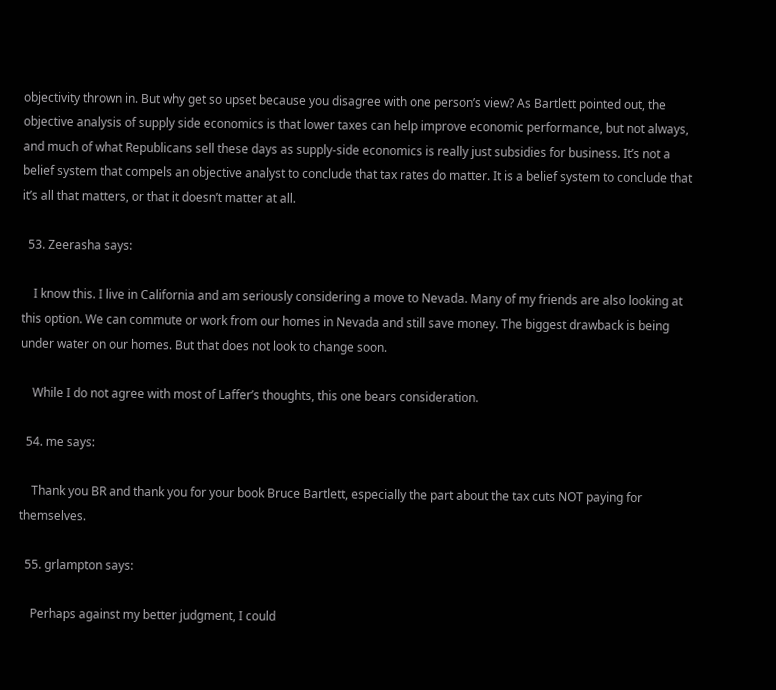objectivity thrown in. But why get so upset because you disagree with one person’s view? As Bartlett pointed out, the objective analysis of supply side economics is that lower taxes can help improve economic performance, but not always, and much of what Republicans sell these days as supply-side economics is really just subsidies for business. It’s not a belief system that compels an objective analyst to conclude that tax rates do matter. It is a belief system to conclude that it’s all that matters, or that it doesn’t matter at all.

  53. Zeerasha says:

    I know this. I live in California and am seriously considering a move to Nevada. Many of my friends are also looking at this option. We can commute or work from our homes in Nevada and still save money. The biggest drawback is being under water on our homes. But that does not look to change soon.

    While I do not agree with most of Laffer’s thoughts, this one bears consideration.

  54. me says:

    Thank you BR and thank you for your book Bruce Bartlett, especially the part about the tax cuts NOT paying for themselves.

  55. grlampton says:

    Perhaps against my better judgment, I could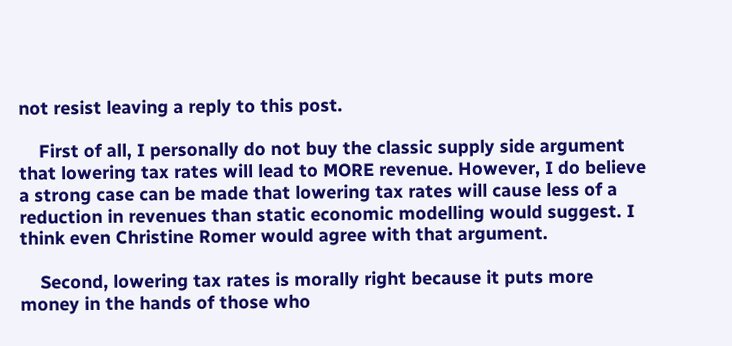not resist leaving a reply to this post.

    First of all, I personally do not buy the classic supply side argument that lowering tax rates will lead to MORE revenue. However, I do believe a strong case can be made that lowering tax rates will cause less of a reduction in revenues than static economic modelling would suggest. I think even Christine Romer would agree with that argument.

    Second, lowering tax rates is morally right because it puts more money in the hands of those who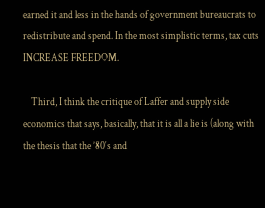earned it and less in the hands of government bureaucrats to redistribute and spend. In the most simplistic terms, tax cuts INCREASE FREEDOM.

    Third, I think the critique of Laffer and supply side economics that says, basically, that it is all a lie is (along with the thesis that the ’80′s and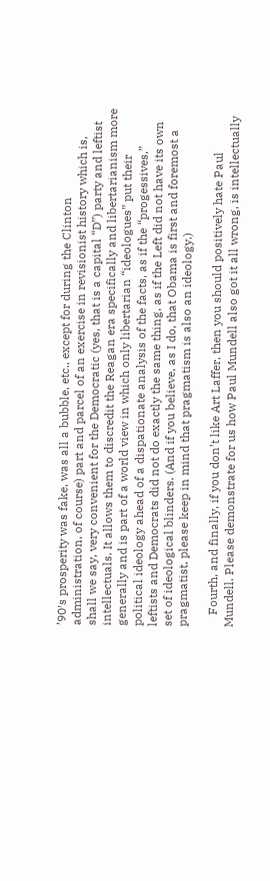’90′s prosperity was fake, was all a bubble, etc., except for during the Clinton administration, of course) part and parcel of an exercise in revisionist history which is, shall we say, very convenient for the Democratic (yes, that is a capital “D”) party and leftist intellectuals. It allows them to discredit the Reagan era specifically and libertarianism more generally and is part of a world view in which only libertarian “ideologues” put their political ideology ahead of a dispationate analysis of the facts, as if the “progessives,” leftists and Democrats did not do exactly the same thing, as if the Left did not have its own set of ideological blinders. (And if you believe, as I do, that Obama is first and foremost a pragmatist, please keep in mind that pragmatism is also an ideology.)

    Fourth, and finally, if you don’t like Art Laffer, then you should positively hate Paul Mundell. Please demonstrate for us how Paul Mundell also got it all wrong, is intellectually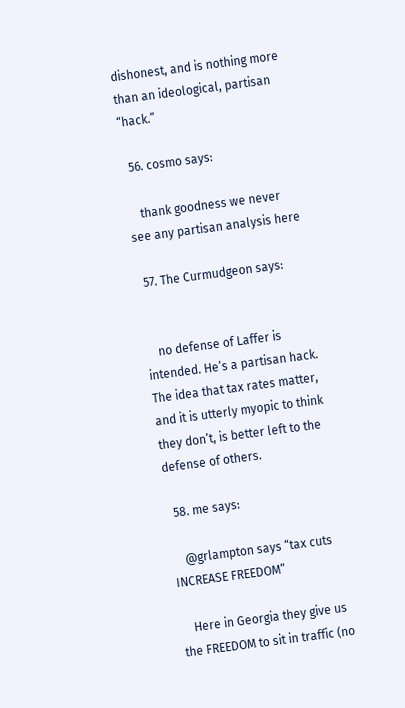dishonest, and is nothing more than an ideological, partisan “hack.”

  56. cosmo says:

    thank goodness we never see any partisan analysis here

  57. The Curmudgeon says:


    no defense of Laffer is intended. He’s a partisan hack. The idea that tax rates matter, and it is utterly myopic to think they don’t, is better left to the defense of others.

  58. me says:

    @grlampton says “tax cuts INCREASE FREEDOM”

    Here in Georgia they give us the FREEDOM to sit in traffic (no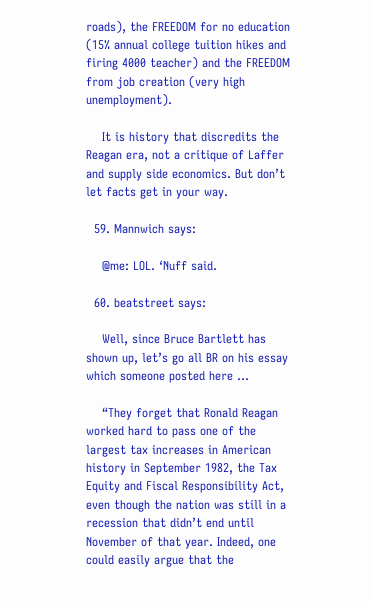roads), the FREEDOM for no education (15% annual college tuition hikes and firing 4000 teacher) and the FREEDOM from job creation (very high unemployment).

    It is history that discredits the Reagan era, not a critique of Laffer and supply side economics. But don’t let facts get in your way.

  59. Mannwich says:

    @me: LOL. ‘Nuff said.

  60. beatstreet says:

    Well, since Bruce Bartlett has shown up, let’s go all BR on his essay which someone posted here …

    “They forget that Ronald Reagan worked hard to pass one of the largest tax increases in American history in September 1982, the Tax Equity and Fiscal Responsibility Act, even though the nation was still in a recession that didn’t end until November of that year. Indeed, one could easily argue that the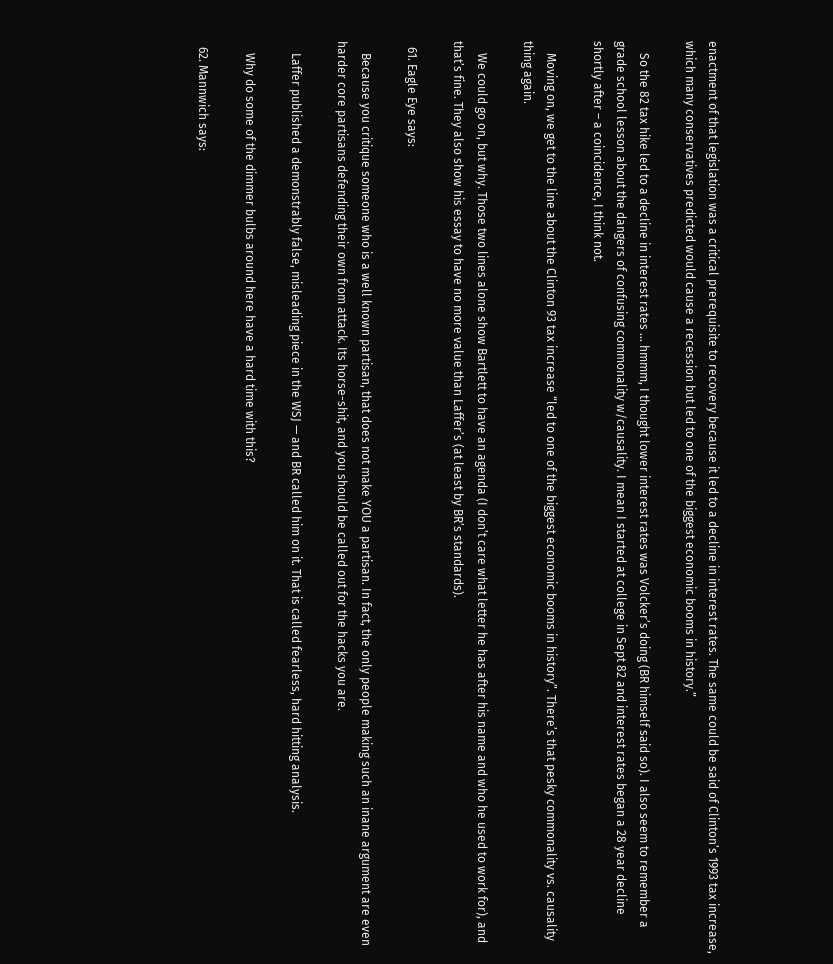enactment of that legislation was a critical prerequisite to recovery because it led to a decline in interest rates. The same could be said of Clinton’s 1993 tax increase, which many conservatives predicted would cause a recession but led to one of the biggest economic booms in history.”

    So the 82 tax hike led to a decline in interest rates … hmmm, I thought lower interest rates was Volcker’s doing (BR himself said so). I also seem to remember a grade school lesson about the dangers of confusing commonality w/causality. I mean I started at college in Sept 82 and interest rates began a 28 year decline shortly after – a coincidence, I think not.

    Moving on, we get to the line about the Clinton 93 tax increase “led to one of the biggest economic booms in history”. There’s that pesky commonality vs. causality thing again.

    We could go on, but why. Those two lines alone show Bartlett to have an agenda (I don’t care what letter he has after his name and who he used to work for), and that’s fine. They also show his essay to have no more value than Laffer’s (at least by BR’s standards).

  61. Eagle Eye says:

    Because you critique someone who is a well known partisan, that does not make YOU a partisan. In fact, the only people making such an inane argument are even harder core partisans defending their own from attack. Its horse-shit, and you should be called out for the hacks you are.

    Laffer published a demonstrably false, misleading piece in the WSJ — and BR called him on it. That is called fearless, hard hitting analysis.

    Why do some of the dimmer bulbs around here have a hard time with this?

  62. Mannwich says: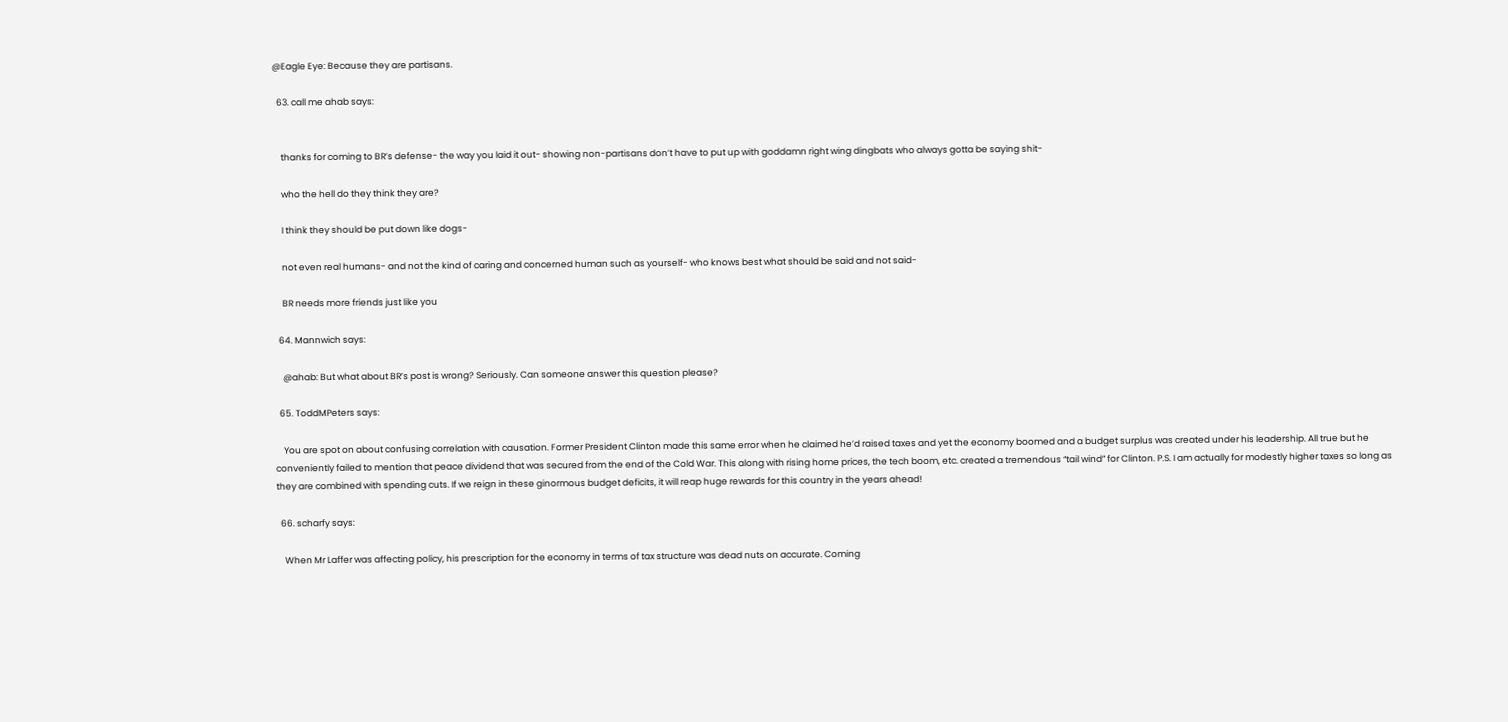@Eagle Eye: Because they are partisans.

  63. call me ahab says:


    thanks for coming to BR’s defense- the way you laid it out- showing non-partisans don’t have to put up with goddamn right wing dingbats who always gotta be saying shit-

    who the hell do they think they are?

    I think they should be put down like dogs-

    not even real humans- and not the kind of caring and concerned human such as yourself- who knows best what should be said and not said-

    BR needs more friends just like you

  64. Mannwich says:

    @ahab: But what about BR’s post is wrong? Seriously. Can someone answer this question please?

  65. ToddMPeters says:

    You are spot on about confusing correlation with causation. Former President Clinton made this same error when he claimed he’d raised taxes and yet the economy boomed and a budget surplus was created under his leadership. All true but he conveniently failed to mention that peace dividend that was secured from the end of the Cold War. This along with rising home prices, the tech boom, etc. created a tremendous “tail wind” for Clinton. P.S. I am actually for modestly higher taxes so long as they are combined with spending cuts. If we reign in these ginormous budget deficits, it will reap huge rewards for this country in the years ahead!

  66. scharfy says:

    When Mr Laffer was affecting policy, his prescription for the economy in terms of tax structure was dead nuts on accurate. Coming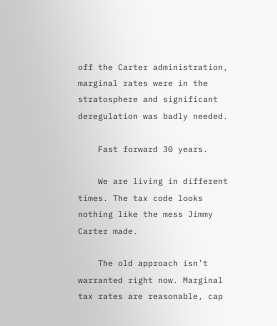off the Carter administration, marginal rates were in the stratosphere and significant deregulation was badly needed.

    Fast forward 30 years.

    We are living in different times. The tax code looks nothing like the mess Jimmy Carter made.

    The old approach isn’t warranted right now. Marginal tax rates are reasonable, cap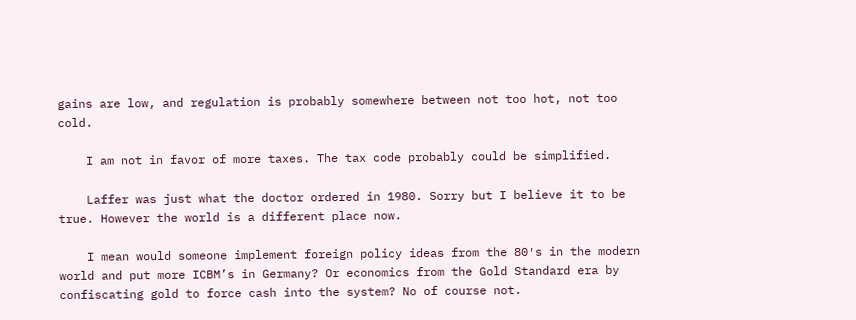gains are low, and regulation is probably somewhere between not too hot, not too cold.

    I am not in favor of more taxes. The tax code probably could be simplified.

    Laffer was just what the doctor ordered in 1980. Sorry but I believe it to be true. However the world is a different place now.

    I mean would someone implement foreign policy ideas from the 80′s in the modern world and put more ICBM’s in Germany? Or economics from the Gold Standard era by confiscating gold to force cash into the system? No of course not.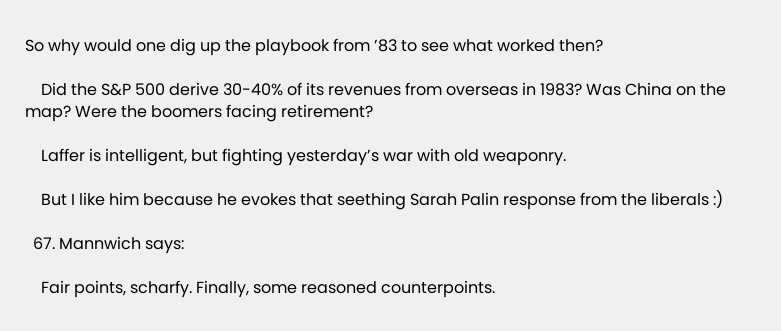So why would one dig up the playbook from ’83 to see what worked then?

    Did the S&P 500 derive 30-40% of its revenues from overseas in 1983? Was China on the map? Were the boomers facing retirement?

    Laffer is intelligent, but fighting yesterday’s war with old weaponry.

    But I like him because he evokes that seething Sarah Palin response from the liberals :)

  67. Mannwich says:

    Fair points, scharfy. Finally, some reasoned counterpoints.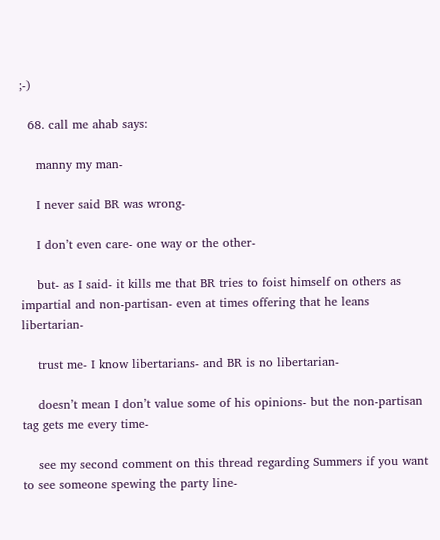;-)

  68. call me ahab says:

    manny my man-

    I never said BR was wrong-

    I don’t even care- one way or the other-

    but- as I said- it kills me that BR tries to foist himself on others as impartial and non-partisan- even at times offering that he leans libertarian-

    trust me- I know libertarians- and BR is no libertarian-

    doesn’t mean I don’t value some of his opinions- but the non-partisan tag gets me every time-

    see my second comment on this thread regarding Summers if you want to see someone spewing the party line-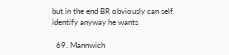but in the end BR obviously can self identify anyway he wants

  69. Mannwich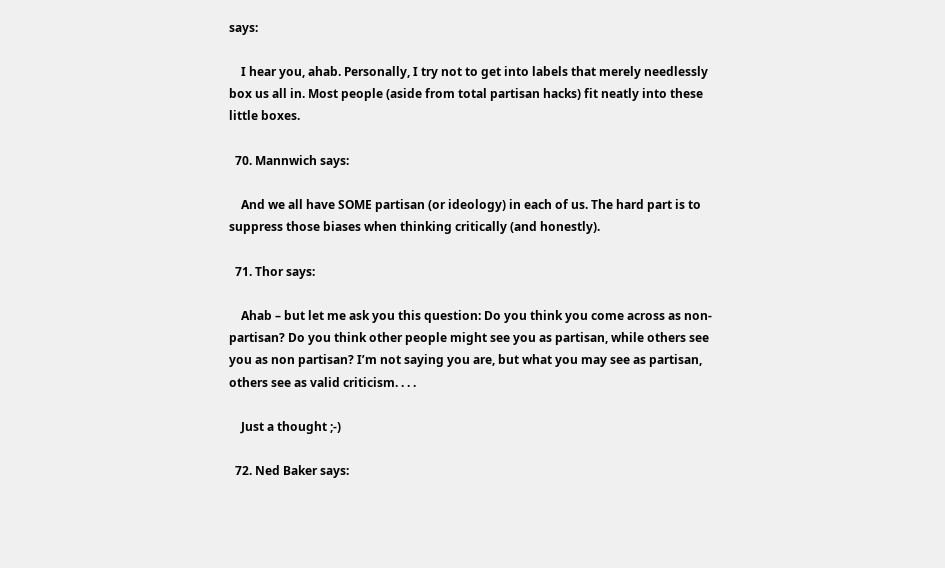says:

    I hear you, ahab. Personally, I try not to get into labels that merely needlessly box us all in. Most people (aside from total partisan hacks) fit neatly into these little boxes.

  70. Mannwich says:

    And we all have SOME partisan (or ideology) in each of us. The hard part is to suppress those biases when thinking critically (and honestly).

  71. Thor says:

    Ahab – but let me ask you this question: Do you think you come across as non-partisan? Do you think other people might see you as partisan, while others see you as non partisan? I’m not saying you are, but what you may see as partisan, others see as valid criticism. . . .

    Just a thought ;-)

  72. Ned Baker says: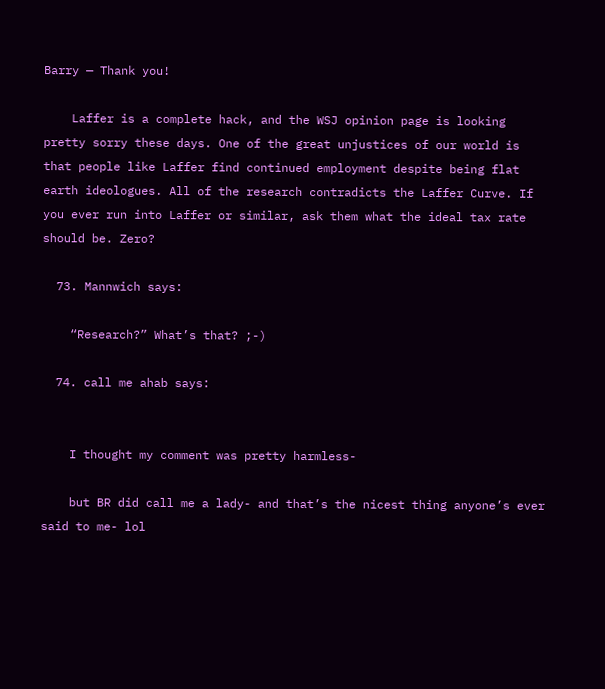Barry — Thank you!

    Laffer is a complete hack, and the WSJ opinion page is looking pretty sorry these days. One of the great unjustices of our world is that people like Laffer find continued employment despite being flat earth ideologues. All of the research contradicts the Laffer Curve. If you ever run into Laffer or similar, ask them what the ideal tax rate should be. Zero?

  73. Mannwich says:

    “Research?” What’s that? ;-)

  74. call me ahab says:


    I thought my comment was pretty harmless-

    but BR did call me a lady- and that’s the nicest thing anyone’s ever said to me- lol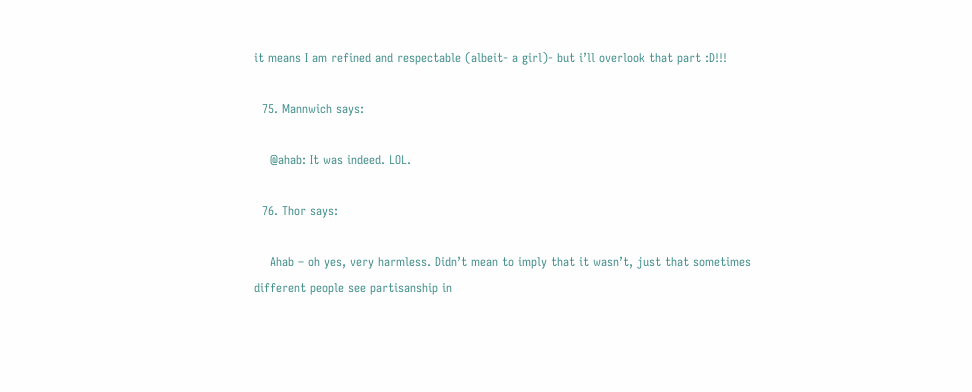it means I am refined and respectable (albeit- a girl)- but i’ll overlook that part :D!!!

  75. Mannwich says:

    @ahab: It was indeed. LOL.

  76. Thor says:

    Ahab – oh yes, very harmless. Didn’t mean to imply that it wasn’t, just that sometimes different people see partisanship in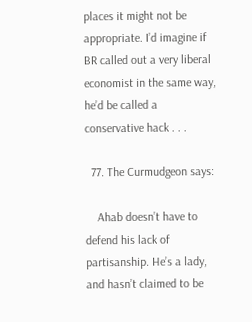places it might not be appropriate. I’d imagine if BR called out a very liberal economist in the same way, he’d be called a conservative hack . . .

  77. The Curmudgeon says:

    Ahab doesn’t have to defend his lack of partisanship. He’s a lady, and hasn’t claimed to be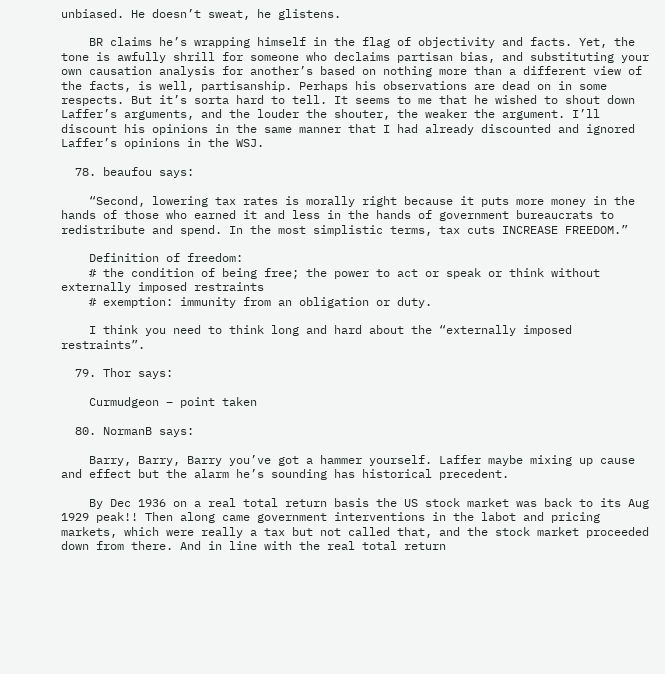unbiased. He doesn’t sweat, he glistens.

    BR claims he’s wrapping himself in the flag of objectivity and facts. Yet, the tone is awfully shrill for someone who declaims partisan bias, and substituting your own causation analysis for another’s based on nothing more than a different view of the facts, is well, partisanship. Perhaps his observations are dead on in some respects. But it’s sorta hard to tell. It seems to me that he wished to shout down Laffer’s arguments, and the louder the shouter, the weaker the argument. I’ll discount his opinions in the same manner that I had already discounted and ignored Laffer’s opinions in the WSJ.

  78. beaufou says:

    “Second, lowering tax rates is morally right because it puts more money in the hands of those who earned it and less in the hands of government bureaucrats to redistribute and spend. In the most simplistic terms, tax cuts INCREASE FREEDOM.”

    Definition of freedom:
    # the condition of being free; the power to act or speak or think without externally imposed restraints
    # exemption: immunity from an obligation or duty.

    I think you need to think long and hard about the “externally imposed restraints”.

  79. Thor says:

    Curmudgeon – point taken

  80. NormanB says:

    Barry, Barry, Barry you’ve got a hammer yourself. Laffer maybe mixing up cause and effect but the alarm he’s sounding has historical precedent.

    By Dec 1936 on a real total return basis the US stock market was back to its Aug 1929 peak!! Then along came government interventions in the labot and pricing markets, which were really a tax but not called that, and the stock market proceeded down from there. And in line with the real total return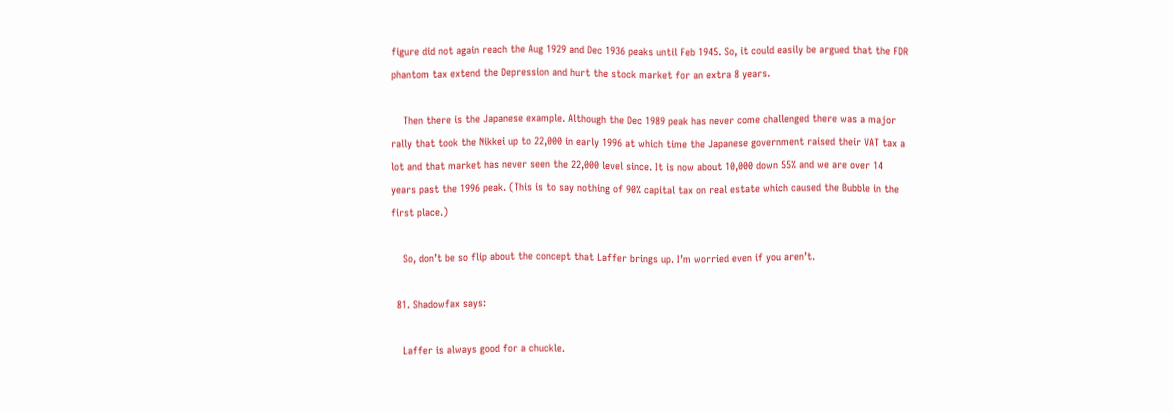figure did not again reach the Aug 1929 and Dec 1936 peaks until Feb 1945. So, it could easily be argued that the FDR phantom tax extend the Depression and hurt the stock market for an extra 8 years.

    Then there is the Japanese example. Although the Dec 1989 peak has never come challenged there was a major rally that took the Nikkei up to 22,000 in early 1996 at which time the Japanese government raised their VAT tax a lot and that market has never seen the 22,000 level since. It is now about 10,000 down 55% and we are over 14 years past the 1996 peak. (This is to say nothing of 90% capital tax on real estate which caused the Bubble in the first place.)

    So, don’t be so flip about the concept that Laffer brings up. I’m worried even if you aren’t.

  81. Shadowfax says:

    Laffer is always good for a chuckle.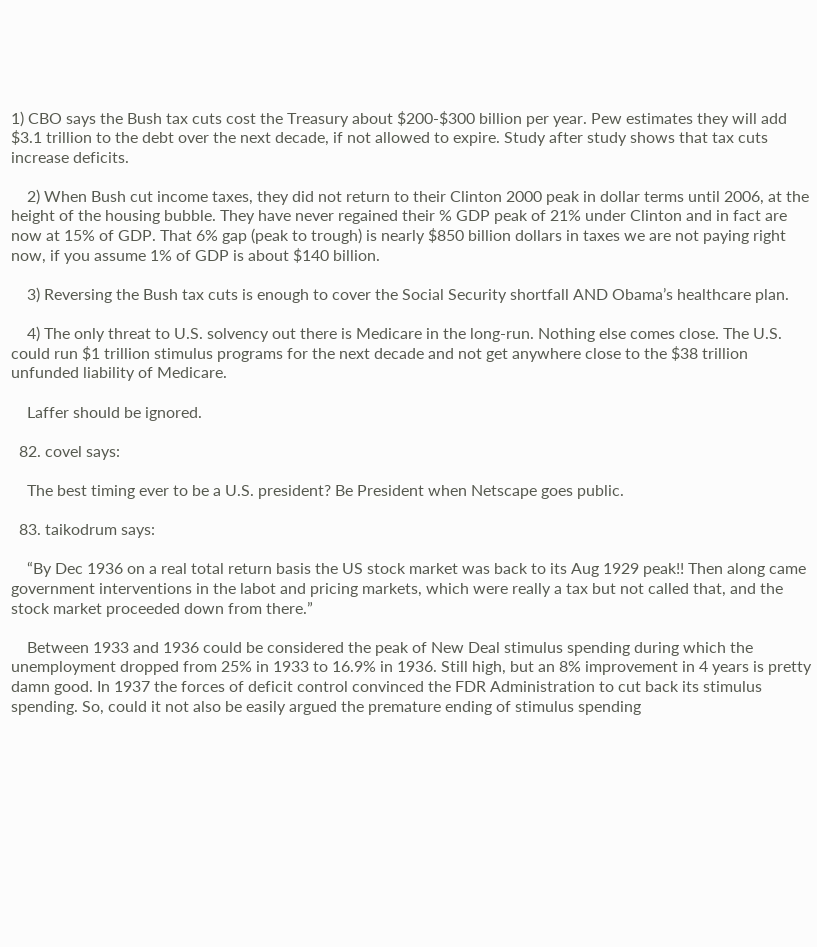1) CBO says the Bush tax cuts cost the Treasury about $200-$300 billion per year. Pew estimates they will add $3.1 trillion to the debt over the next decade, if not allowed to expire. Study after study shows that tax cuts increase deficits.

    2) When Bush cut income taxes, they did not return to their Clinton 2000 peak in dollar terms until 2006, at the height of the housing bubble. They have never regained their % GDP peak of 21% under Clinton and in fact are now at 15% of GDP. That 6% gap (peak to trough) is nearly $850 billion dollars in taxes we are not paying right now, if you assume 1% of GDP is about $140 billion.

    3) Reversing the Bush tax cuts is enough to cover the Social Security shortfall AND Obama’s healthcare plan.

    4) The only threat to U.S. solvency out there is Medicare in the long-run. Nothing else comes close. The U.S. could run $1 trillion stimulus programs for the next decade and not get anywhere close to the $38 trillion unfunded liability of Medicare.

    Laffer should be ignored.

  82. covel says:

    The best timing ever to be a U.S. president? Be President when Netscape goes public.

  83. taikodrum says:

    “By Dec 1936 on a real total return basis the US stock market was back to its Aug 1929 peak!! Then along came government interventions in the labot and pricing markets, which were really a tax but not called that, and the stock market proceeded down from there.”

    Between 1933 and 1936 could be considered the peak of New Deal stimulus spending during which the unemployment dropped from 25% in 1933 to 16.9% in 1936. Still high, but an 8% improvement in 4 years is pretty damn good. In 1937 the forces of deficit control convinced the FDR Administration to cut back its stimulus spending. So, could it not also be easily argued the premature ending of stimulus spending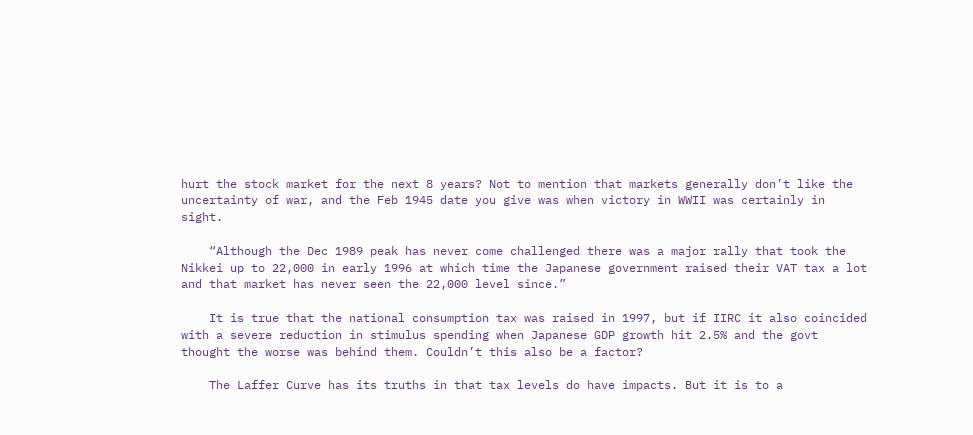hurt the stock market for the next 8 years? Not to mention that markets generally don’t like the uncertainty of war, and the Feb 1945 date you give was when victory in WWII was certainly in sight.

    “Although the Dec 1989 peak has never come challenged there was a major rally that took the Nikkei up to 22,000 in early 1996 at which time the Japanese government raised their VAT tax a lot and that market has never seen the 22,000 level since.”

    It is true that the national consumption tax was raised in 1997, but if IIRC it also coincided with a severe reduction in stimulus spending when Japanese GDP growth hit 2.5% and the govt thought the worse was behind them. Couldn’t this also be a factor?

    The Laffer Curve has its truths in that tax levels do have impacts. But it is to a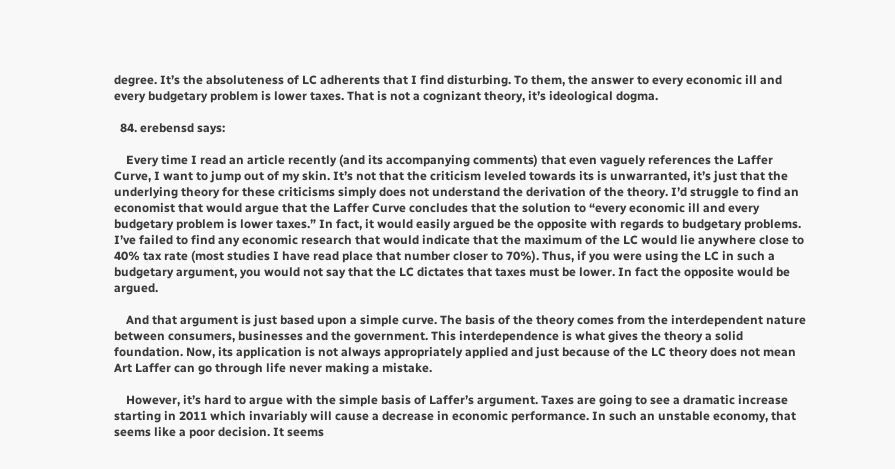degree. It’s the absoluteness of LC adherents that I find disturbing. To them, the answer to every economic ill and every budgetary problem is lower taxes. That is not a cognizant theory, it’s ideological dogma.

  84. erebensd says:

    Every time I read an article recently (and its accompanying comments) that even vaguely references the Laffer Curve, I want to jump out of my skin. It’s not that the criticism leveled towards its is unwarranted, it’s just that the underlying theory for these criticisms simply does not understand the derivation of the theory. I’d struggle to find an economist that would argue that the Laffer Curve concludes that the solution to “every economic ill and every budgetary problem is lower taxes.” In fact, it would easily argued be the opposite with regards to budgetary problems. I’ve failed to find any economic research that would indicate that the maximum of the LC would lie anywhere close to 40% tax rate (most studies I have read place that number closer to 70%). Thus, if you were using the LC in such a budgetary argument, you would not say that the LC dictates that taxes must be lower. In fact the opposite would be argued.

    And that argument is just based upon a simple curve. The basis of the theory comes from the interdependent nature between consumers, businesses and the government. This interdependence is what gives the theory a solid foundation. Now, its application is not always appropriately applied and just because of the LC theory does not mean Art Laffer can go through life never making a mistake.

    However, it’s hard to argue with the simple basis of Laffer’s argument. Taxes are going to see a dramatic increase starting in 2011 which invariably will cause a decrease in economic performance. In such an unstable economy, that seems like a poor decision. It seems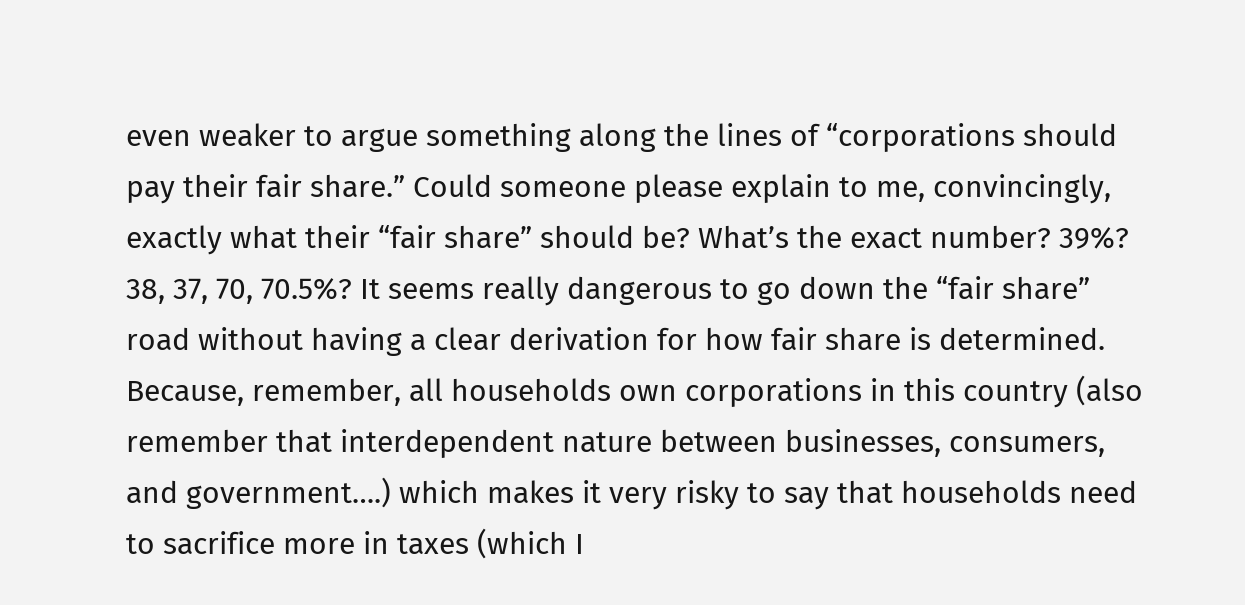even weaker to argue something along the lines of “corporations should pay their fair share.” Could someone please explain to me, convincingly, exactly what their “fair share” should be? What’s the exact number? 39%? 38, 37, 70, 70.5%? It seems really dangerous to go down the “fair share” road without having a clear derivation for how fair share is determined. Because, remember, all households own corporations in this country (also remember that interdependent nature between businesses, consumers, and government….) which makes it very risky to say that households need to sacrifice more in taxes (which I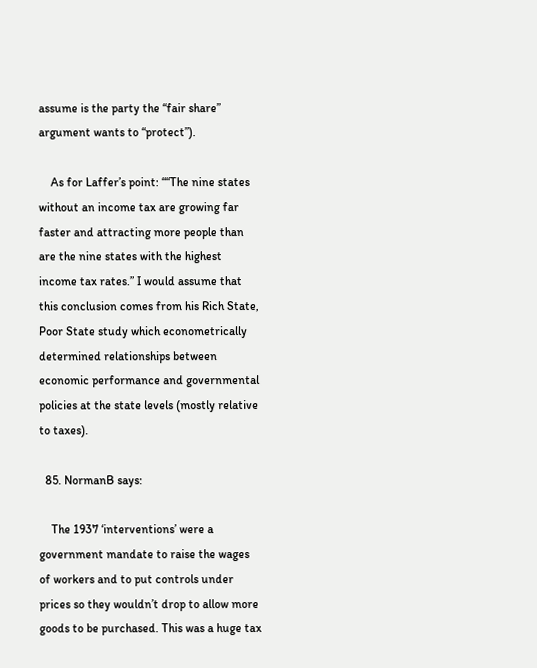assume is the party the “fair share” argument wants to “protect”).

    As for Laffer’s point: ““The nine states without an income tax are growing far faster and attracting more people than are the nine states with the highest income tax rates.” I would assume that this conclusion comes from his Rich State, Poor State study which econometrically determined relationships between economic performance and governmental policies at the state levels (mostly relative to taxes).

  85. NormanB says:

    The 1937 ‘interventions’ were a government mandate to raise the wages of workers and to put controls under prices so they wouldn’t drop to allow more goods to be purchased. This was a huge tax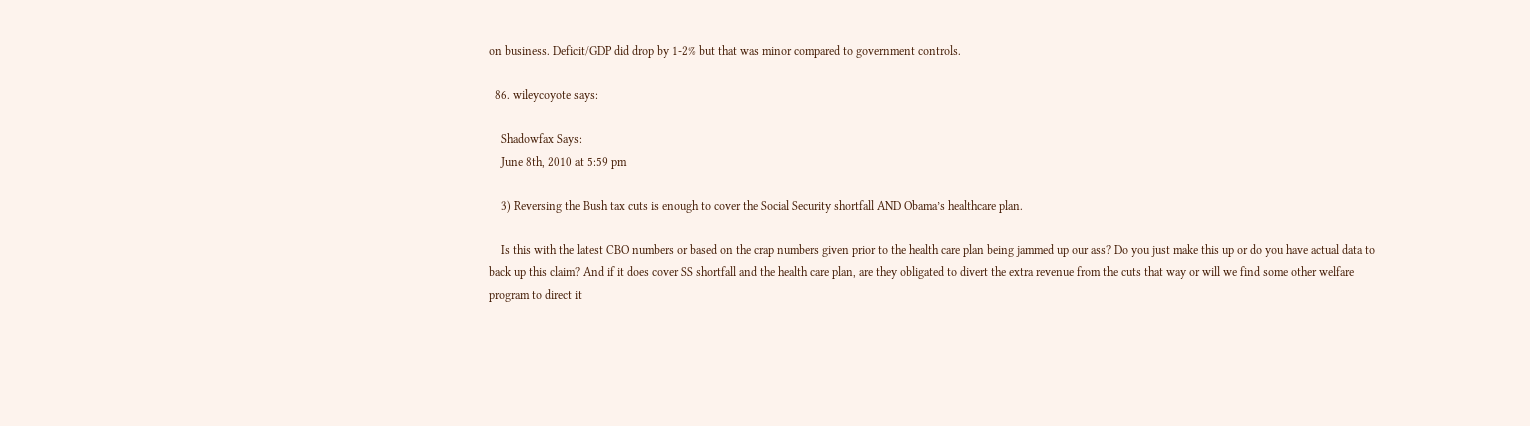on business. Deficit/GDP did drop by 1-2% but that was minor compared to government controls.

  86. wileycoyote says:

    Shadowfax Says:
    June 8th, 2010 at 5:59 pm

    3) Reversing the Bush tax cuts is enough to cover the Social Security shortfall AND Obama’s healthcare plan.

    Is this with the latest CBO numbers or based on the crap numbers given prior to the health care plan being jammed up our ass? Do you just make this up or do you have actual data to back up this claim? And if it does cover SS shortfall and the health care plan, are they obligated to divert the extra revenue from the cuts that way or will we find some other welfare program to direct it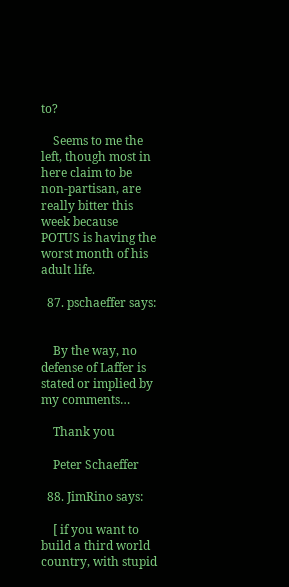to?

    Seems to me the left, though most in here claim to be non-partisan, are really bitter this week because POTUS is having the worst month of his adult life.

  87. pschaeffer says:


    By the way, no defense of Laffer is stated or implied by my comments…

    Thank you

    Peter Schaeffer

  88. JimRino says:

    [ if you want to build a third world country, with stupid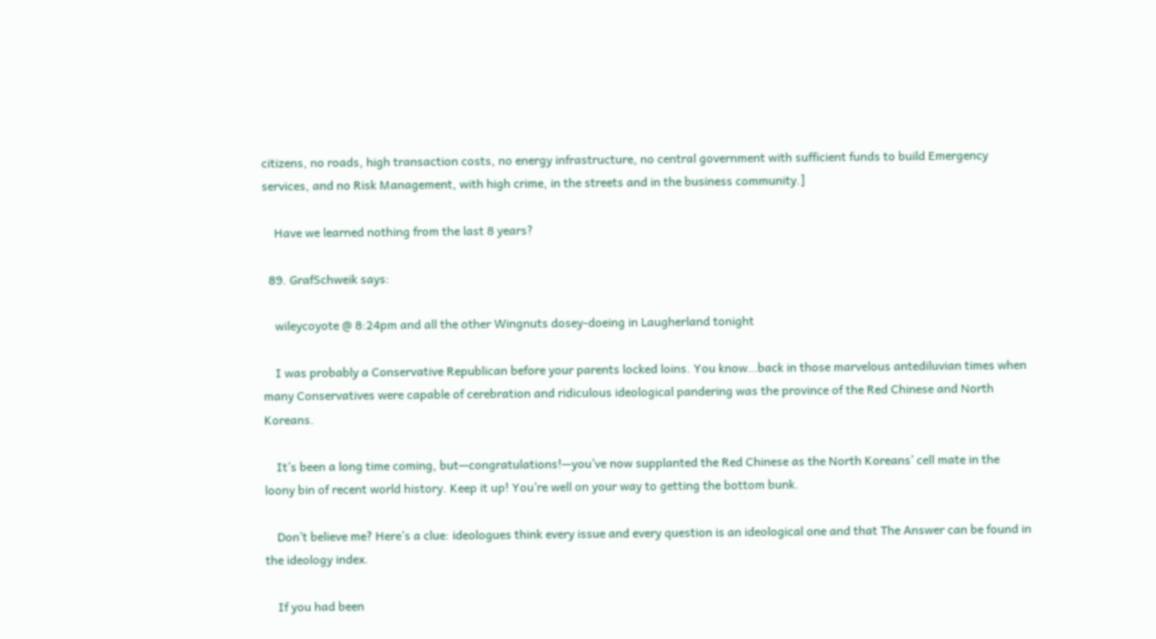citizens, no roads, high transaction costs, no energy infrastructure, no central government with sufficient funds to build Emergency services, and no Risk Management, with high crime, in the streets and in the business community.]

    Have we learned nothing from the last 8 years?

  89. GrafSchweik says:

    wileycoyote @ 8:24pm and all the other Wingnuts dosey-doeing in Laugherland tonight

    I was probably a Conservative Republican before your parents locked loins. You know…back in those marvelous antediluvian times when many Conservatives were capable of cerebration and ridiculous ideological pandering was the province of the Red Chinese and North Koreans.

    It’s been a long time coming, but—congratulations!—you’ve now supplanted the Red Chinese as the North Koreans’ cell mate in the loony bin of recent world history. Keep it up! You’re well on your way to getting the bottom bunk.

    Don’t believe me? Here’s a clue: ideologues think every issue and every question is an ideological one and that The Answer can be found in the ideology index.

    If you had been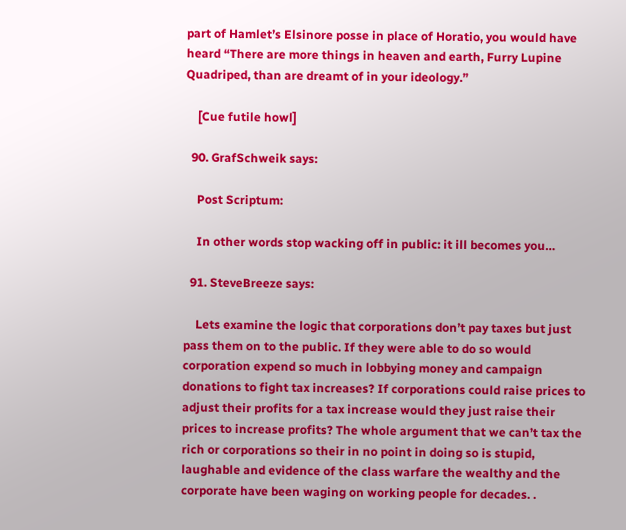part of Hamlet’s Elsinore posse in place of Horatio, you would have heard “There are more things in heaven and earth, Furry Lupine Quadriped, than are dreamt of in your ideology.”

    [Cue futile howl]

  90. GrafSchweik says:

    Post Scriptum:

    In other words stop wacking off in public: it ill becomes you…

  91. SteveBreeze says:

    Lets examine the logic that corporations don’t pay taxes but just pass them on to the public. If they were able to do so would corporation expend so much in lobbying money and campaign donations to fight tax increases? If corporations could raise prices to adjust their profits for a tax increase would they just raise their prices to increase profits? The whole argument that we can’t tax the rich or corporations so their in no point in doing so is stupid, laughable and evidence of the class warfare the wealthy and the corporate have been waging on working people for decades. .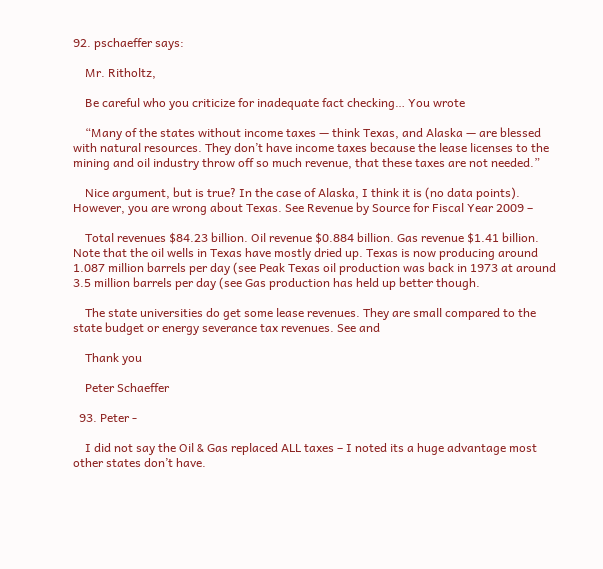92. pschaeffer says:

    Mr. Ritholtz,

    Be careful who you criticize for inadequate fact checking… You wrote

    “Many of the states without income taxes — think Texas, and Alaska — are blessed with natural resources. They don’t have income taxes because the lease licenses to the mining and oil industry throw off so much revenue, that these taxes are not needed.”

    Nice argument, but is true? In the case of Alaska, I think it is (no data points). However, you are wrong about Texas. See Revenue by Source for Fiscal Year 2009 –

    Total revenues $84.23 billion. Oil revenue $0.884 billion. Gas revenue $1.41 billion. Note that the oil wells in Texas have mostly dried up. Texas is now producing around 1.087 million barrels per day (see Peak Texas oil production was back in 1973 at around 3.5 million barrels per day (see Gas production has held up better though.

    The state universities do get some lease revenues. They are small compared to the state budget or energy severance tax revenues. See and

    Thank you

    Peter Schaeffer

  93. Peter -

    I did not say the Oil & Gas replaced ALL taxes – I noted its a huge advantage most other states don’t have.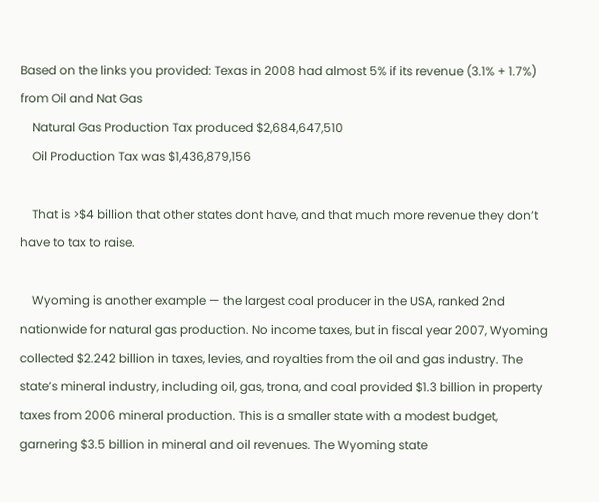Based on the links you provided: Texas in 2008 had almost 5% if its revenue (3.1% + 1.7%) from Oil and Nat Gas
    Natural Gas Production Tax produced $2,684,647,510
    Oil Production Tax was $1,436,879,156

    That is >$4 billion that other states dont have, and that much more revenue they don’t have to tax to raise.

    Wyoming is another example — the largest coal producer in the USA, ranked 2nd nationwide for natural gas production. No income taxes, but in fiscal year 2007, Wyoming collected $2.242 billion in taxes, levies, and royalties from the oil and gas industry. The state’s mineral industry, including oil, gas, trona, and coal provided $1.3 billion in property taxes from 2006 mineral production. This is a smaller state with a modest budget, garnering $3.5 billion in mineral and oil revenues. The Wyoming state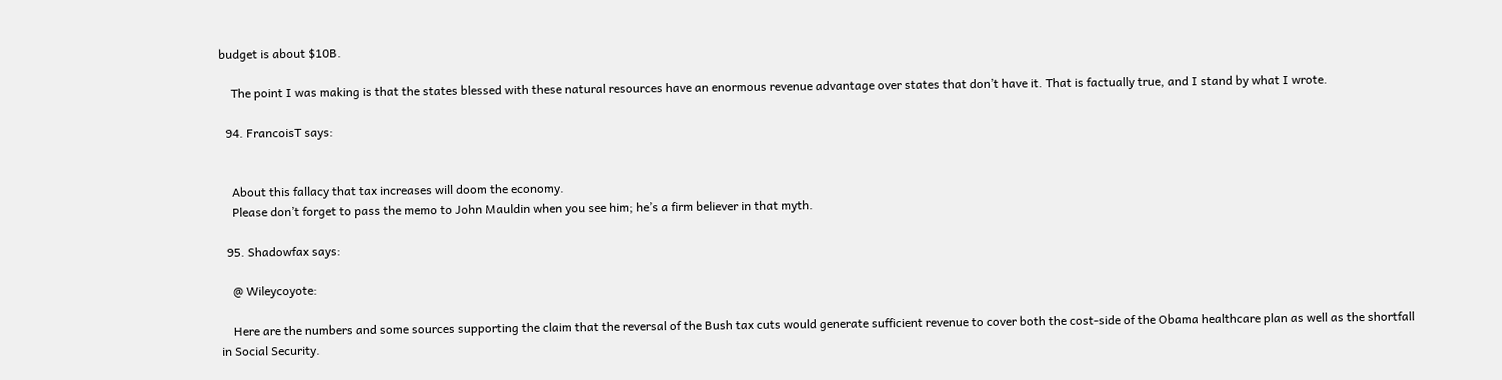budget is about $10B.

    The point I was making is that the states blessed with these natural resources have an enormous revenue advantage over states that don’t have it. That is factually true, and I stand by what I wrote.

  94. FrancoisT says:


    About this fallacy that tax increases will doom the economy.
    Please don’t forget to pass the memo to John Mauldin when you see him; he’s a firm believer in that myth.

  95. Shadowfax says:

    @ Wileycoyote:

    Here are the numbers and some sources supporting the claim that the reversal of the Bush tax cuts would generate sufficient revenue to cover both the cost-side of the Obama healthcare plan as well as the shortfall in Social Security.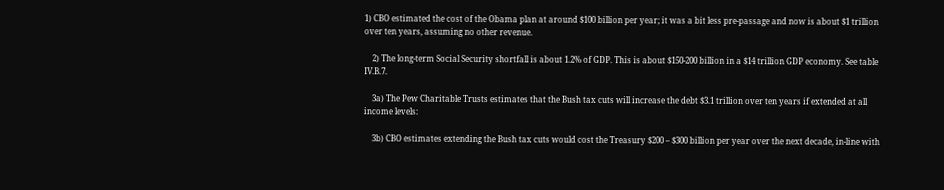1) CBO estimated the cost of the Obama plan at around $100 billion per year; it was a bit less pre-passage and now is about $1 trillion over ten years, assuming no other revenue.

    2) The long-term Social Security shortfall is about 1.2% of GDP. This is about $150-200 billion in a $14 trillion GDP economy. See table IV.B.7.

    3a) The Pew Charitable Trusts estimates that the Bush tax cuts will increase the debt $3.1 trillion over ten years if extended at all income levels:

    3b) CBO estimates extending the Bush tax cuts would cost the Treasury $200 – $300 billion per year over the next decade, in-line with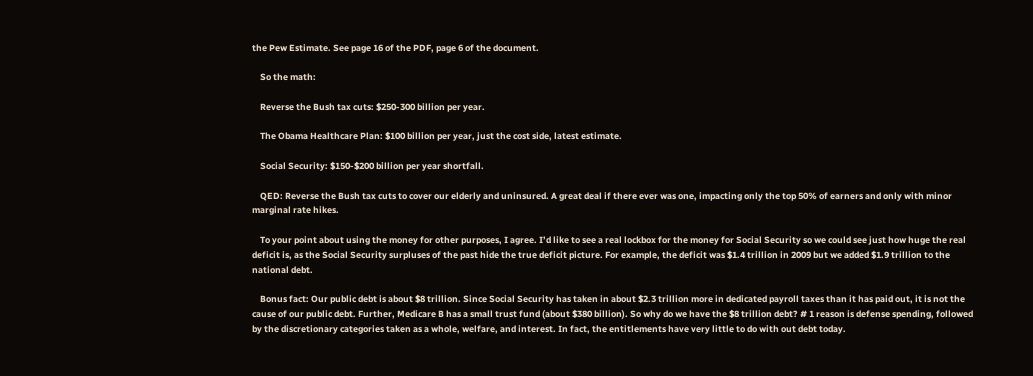the Pew Estimate. See page 16 of the PDF, page 6 of the document.

    So the math:

    Reverse the Bush tax cuts: $250-300 billion per year.

    The Obama Healthcare Plan: $100 billion per year, just the cost side, latest estimate.

    Social Security: $150-$200 billion per year shortfall.

    QED: Reverse the Bush tax cuts to cover our elderly and uninsured. A great deal if there ever was one, impacting only the top 50% of earners and only with minor marginal rate hikes.

    To your point about using the money for other purposes, I agree. I’d like to see a real lockbox for the money for Social Security so we could see just how huge the real deficit is, as the Social Security surpluses of the past hide the true deficit picture. For example, the deficit was $1.4 trillion in 2009 but we added $1.9 trillion to the national debt.

    Bonus fact: Our public debt is about $8 trillion. Since Social Security has taken in about $2.3 trillion more in dedicated payroll taxes than it has paid out, it is not the cause of our public debt. Further, Medicare B has a small trust fund (about $380 billion). So why do we have the $8 trillion debt? # 1 reason is defense spending, followed by the discretionary categories taken as a whole, welfare, and interest. In fact, the entitlements have very little to do with out debt today.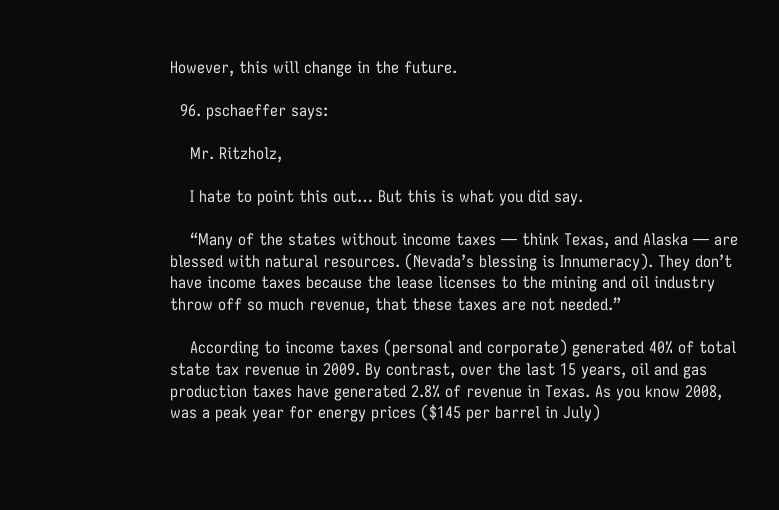However, this will change in the future.

  96. pschaeffer says:

    Mr. Ritzholz,

    I hate to point this out… But this is what you did say.

    “Many of the states without income taxes — think Texas, and Alaska — are blessed with natural resources. (Nevada’s blessing is Innumeracy). They don’t have income taxes because the lease licenses to the mining and oil industry throw off so much revenue, that these taxes are not needed.”

    According to income taxes (personal and corporate) generated 40% of total state tax revenue in 2009. By contrast, over the last 15 years, oil and gas production taxes have generated 2.8% of revenue in Texas. As you know 2008, was a peak year for energy prices ($145 per barrel in July)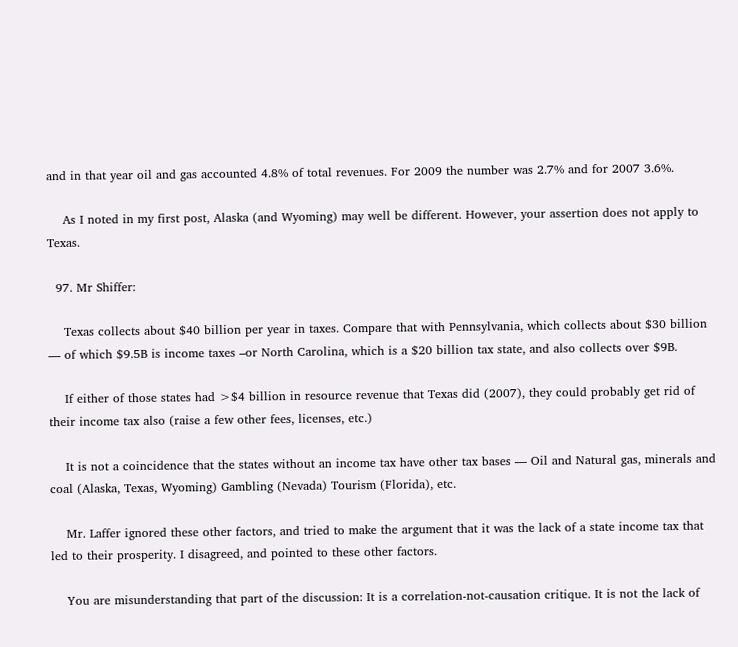and in that year oil and gas accounted 4.8% of total revenues. For 2009 the number was 2.7% and for 2007 3.6%.

    As I noted in my first post, Alaska (and Wyoming) may well be different. However, your assertion does not apply to Texas.

  97. Mr Shiffer:

    Texas collects about $40 billion per year in taxes. Compare that with Pennsylvania, which collects about $30 billion — of which $9.5B is income taxes –or North Carolina, which is a $20 billion tax state, and also collects over $9B.

    If either of those states had >$4 billion in resource revenue that Texas did (2007), they could probably get rid of their income tax also (raise a few other fees, licenses, etc.)

    It is not a coincidence that the states without an income tax have other tax bases — Oil and Natural gas, minerals and coal (Alaska, Texas, Wyoming) Gambling (Nevada) Tourism (Florida), etc.

    Mr. Laffer ignored these other factors, and tried to make the argument that it was the lack of a state income tax that led to their prosperity. I disagreed, and pointed to these other factors.

    You are misunderstanding that part of the discussion: It is a correlation-not-causation critique. It is not the lack of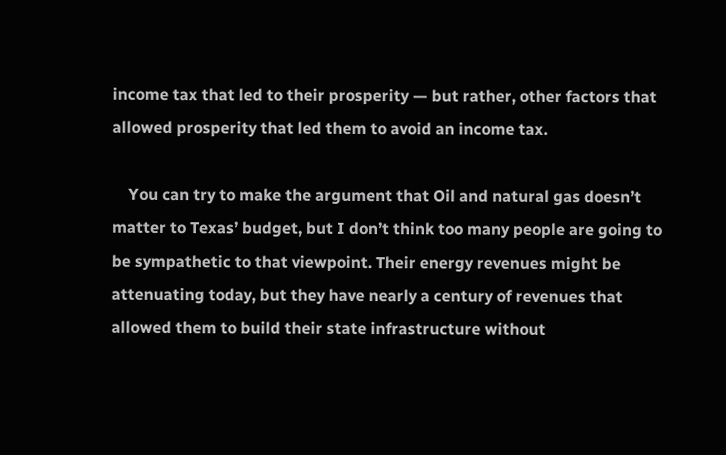income tax that led to their prosperity — but rather, other factors that allowed prosperity that led them to avoid an income tax.

    You can try to make the argument that Oil and natural gas doesn’t matter to Texas’ budget, but I don’t think too many people are going to be sympathetic to that viewpoint. Their energy revenues might be attenuating today, but they have nearly a century of revenues that allowed them to build their state infrastructure without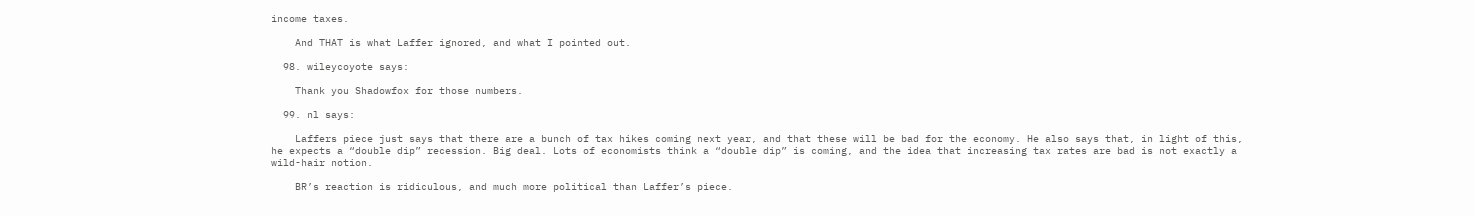income taxes.

    And THAT is what Laffer ignored, and what I pointed out.

  98. wileycoyote says:

    Thank you Shadowfox for those numbers.

  99. nl says:

    Laffers piece just says that there are a bunch of tax hikes coming next year, and that these will be bad for the economy. He also says that, in light of this, he expects a “double dip” recession. Big deal. Lots of economists think a “double dip” is coming, and the idea that increasing tax rates are bad is not exactly a wild-hair notion.

    BR’s reaction is ridiculous, and much more political than Laffer’s piece.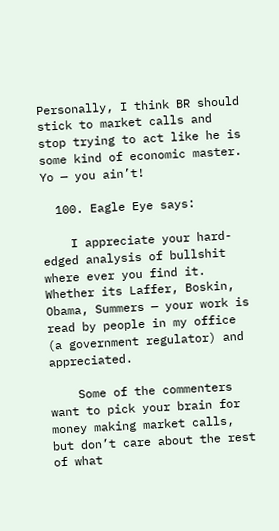Personally, I think BR should stick to market calls and stop trying to act like he is some kind of economic master. Yo — you ain’t!

  100. Eagle Eye says:

    I appreciate your hard-edged analysis of bullshit where ever you find it. Whether its Laffer, Boskin, Obama, Summers — your work is read by people in my office (a government regulator) and appreciated.

    Some of the commenters want to pick your brain for money making market calls, but don’t care about the rest of what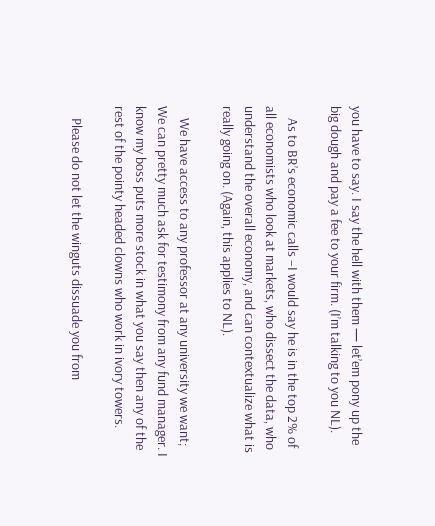you have to say. I say the hell with them — let’em pony up the big dough and pay a fee to your firm. (I’m talking to you NL).

    As to BR’s economic calls –I would say he is in the top 2% of all economists who look at markets, who dissect the data, who understand the overall economy, and can contextualize what is really going on. (Again, this applies to NL).

    We have access to any professor at any university we want; We can pretty much ask for testimony from any fund manager. I know my boss puts more stock in what you say then any of the rest of the pointy headed clowns who work in ivory towers.

    Please do not let the winguts dissuade you from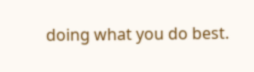doing what you do best.